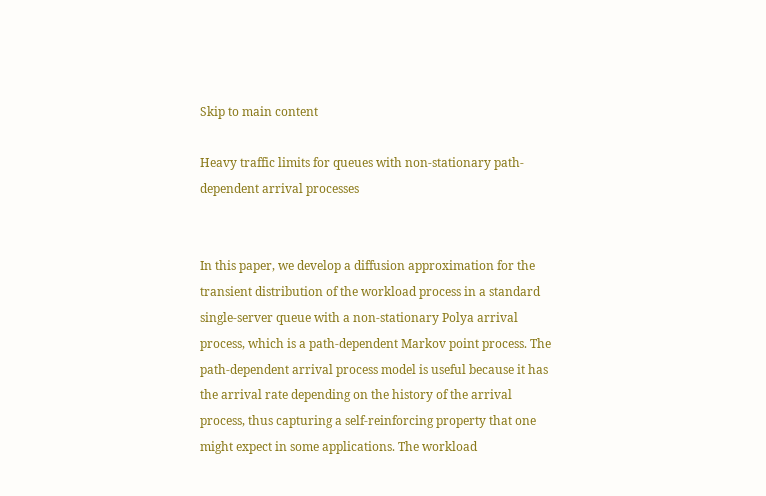Skip to main content

Heavy traffic limits for queues with non-stationary path-dependent arrival processes


In this paper, we develop a diffusion approximation for the transient distribution of the workload process in a standard single-server queue with a non-stationary Polya arrival process, which is a path-dependent Markov point process. The path-dependent arrival process model is useful because it has the arrival rate depending on the history of the arrival process, thus capturing a self-reinforcing property that one might expect in some applications. The workload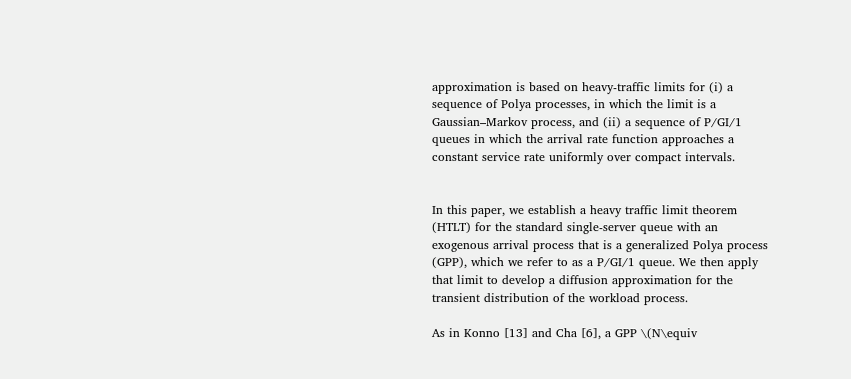approximation is based on heavy-traffic limits for (i) a sequence of Polya processes, in which the limit is a Gaussian–Markov process, and (ii) a sequence of P/GI/1 queues in which the arrival rate function approaches a constant service rate uniformly over compact intervals.


In this paper, we establish a heavy traffic limit theorem (HTLT) for the standard single-server queue with an exogenous arrival process that is a generalized Polya process (GPP), which we refer to as a P/GI/1 queue. We then apply that limit to develop a diffusion approximation for the transient distribution of the workload process.

As in Konno [13] and Cha [6], a GPP \(N\equiv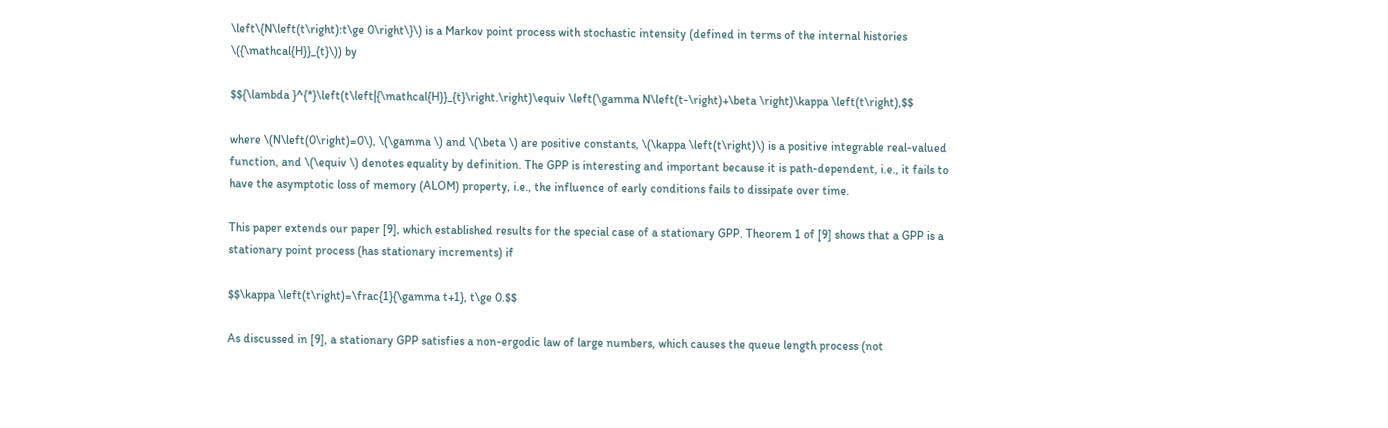\left\{N\left(t\right):t\ge 0\right\}\) is a Markov point process with stochastic intensity (defined in terms of the internal histories \({\mathcal{H}}_{t}\)) by

$${\lambda }^{*}\left(t\left|{\mathcal{H}}_{t}\right.\right)\equiv \left(\gamma N\left(t-\right)+\beta \right)\kappa \left(t\right),$$

where \(N\left(0\right)=0\), \(\gamma \) and \(\beta \) are positive constants, \(\kappa \left(t\right)\) is a positive integrable real-valued function, and \(\equiv \) denotes equality by definition. The GPP is interesting and important because it is path-dependent, i.e., it fails to have the asymptotic loss of memory (ALOM) property, i.e., the influence of early conditions fails to dissipate over time.

This paper extends our paper [9], which established results for the special case of a stationary GPP. Theorem 1 of [9] shows that a GPP is a stationary point process (has stationary increments) if

$$\kappa \left(t\right)=\frac{1}{\gamma t+1}, t\ge 0.$$

As discussed in [9], a stationary GPP satisfies a non-ergodic law of large numbers, which causes the queue length process (not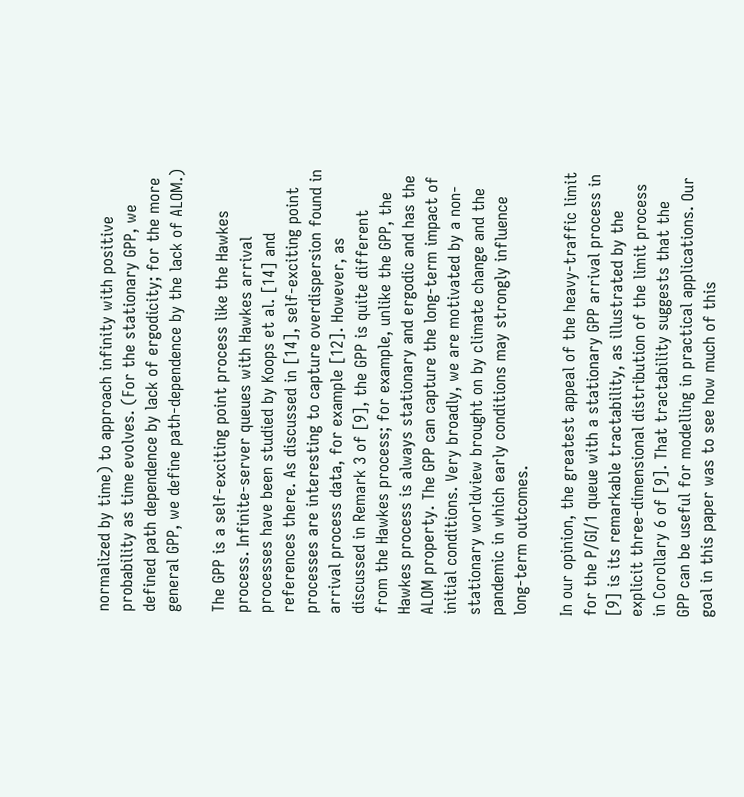normalized by time) to approach infinity with positive probability as time evolves. (For the stationary GPP, we defined path dependence by lack of ergodicity; for the more general GPP, we define path-dependence by the lack of ALOM.)

The GPP is a self-exciting point process like the Hawkes process. Infinite-server queues with Hawkes arrival processes have been studied by Koops et al. [14] and references there. As discussed in [14], self-exciting point processes are interesting to capture overdispersion found in arrival process data, for example [12]. However, as discussed in Remark 3 of [9], the GPP is quite different from the Hawkes process; for example, unlike the GPP, the Hawkes process is always stationary and ergodic and has the ALOM property. The GPP can capture the long-term impact of initial conditions. Very broadly, we are motivated by a non-stationary worldview brought on by climate change and the pandemic in which early conditions may strongly influence long-term outcomes.

In our opinion, the greatest appeal of the heavy-traffic limit for the P/GI/1 queue with a stationary GPP arrival process in [9] is its remarkable tractability, as illustrated by the explicit three-dimensional distribution of the limit process in Corollary 6 of [9]. That tractability suggests that the GPP can be useful for modelling in practical applications. Our goal in this paper was to see how much of this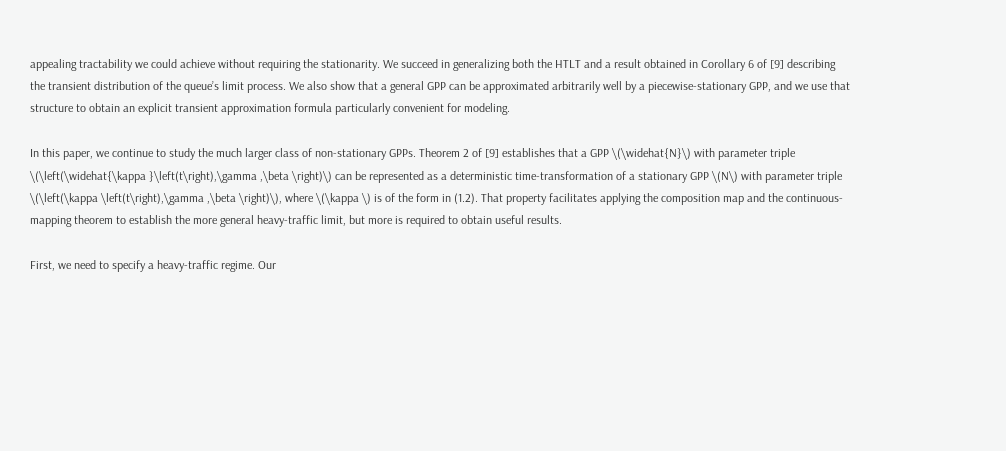appealing tractability we could achieve without requiring the stationarity. We succeed in generalizing both the HTLT and a result obtained in Corollary 6 of [9] describing the transient distribution of the queue’s limit process. We also show that a general GPP can be approximated arbitrarily well by a piecewise-stationary GPP, and we use that structure to obtain an explicit transient approximation formula particularly convenient for modeling.

In this paper, we continue to study the much larger class of non-stationary GPPs. Theorem 2 of [9] establishes that a GPP \(\widehat{N}\) with parameter triple \(\left(\widehat{\kappa }\left(t\right),\gamma ,\beta \right)\) can be represented as a deterministic time-transformation of a stationary GPP \(N\) with parameter triple \(\left(\kappa \left(t\right),\gamma ,\beta \right)\), where \(\kappa \) is of the form in (1.2). That property facilitates applying the composition map and the continuous-mapping theorem to establish the more general heavy-traffic limit, but more is required to obtain useful results.

First, we need to specify a heavy-traffic regime. Our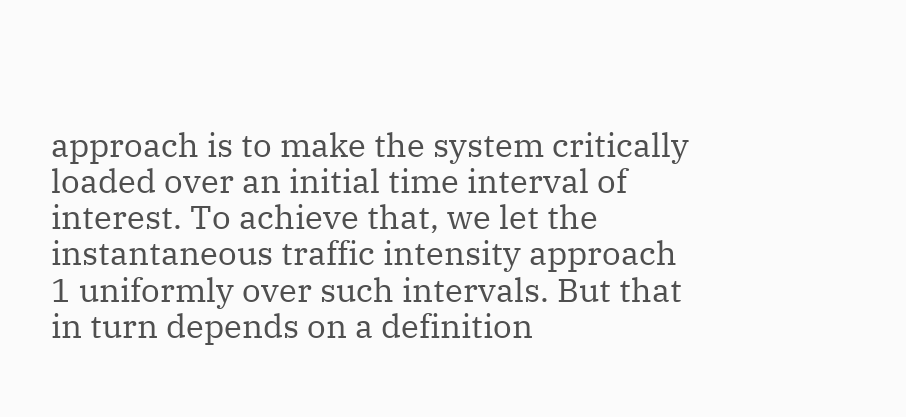approach is to make the system critically loaded over an initial time interval of interest. To achieve that, we let the instantaneous traffic intensity approach 1 uniformly over such intervals. But that in turn depends on a definition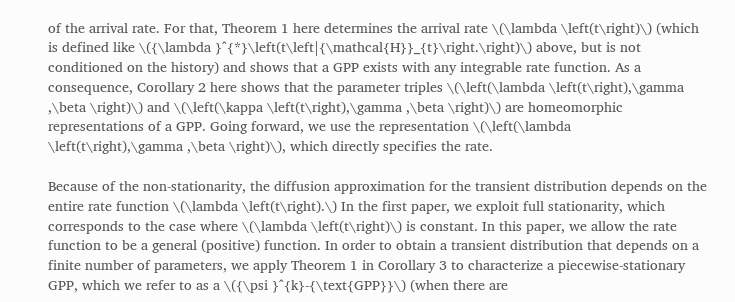of the arrival rate. For that, Theorem 1 here determines the arrival rate \(\lambda \left(t\right)\) (which is defined like \({\lambda }^{*}\left(t\left|{\mathcal{H}}_{t}\right.\right)\) above, but is not conditioned on the history) and shows that a GPP exists with any integrable rate function. As a consequence, Corollary 2 here shows that the parameter triples \(\left(\lambda \left(t\right),\gamma ,\beta \right)\) and \(\left(\kappa \left(t\right),\gamma ,\beta \right)\) are homeomorphic representations of a GPP. Going forward, we use the representation \(\left(\lambda \left(t\right),\gamma ,\beta \right)\), which directly specifies the rate.

Because of the non-stationarity, the diffusion approximation for the transient distribution depends on the entire rate function \(\lambda \left(t\right).\) In the first paper, we exploit full stationarity, which corresponds to the case where \(\lambda \left(t\right)\) is constant. In this paper, we allow the rate function to be a general (positive) function. In order to obtain a transient distribution that depends on a finite number of parameters, we apply Theorem 1 in Corollary 3 to characterize a piecewise-stationary GPP, which we refer to as a \({\psi }^{k}-{\text{GPP}}\) (when there are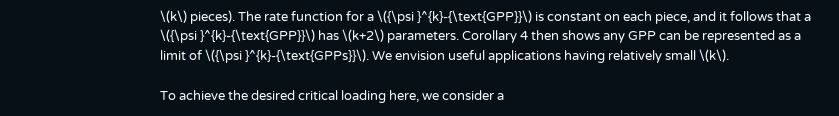\(k\) pieces). The rate function for a \({\psi }^{k}-{\text{GPP}}\) is constant on each piece, and it follows that a \({\psi }^{k}-{\text{GPP}}\) has \(k+2\) parameters. Corollary 4 then shows any GPP can be represented as a limit of \({\psi }^{k}-{\text{GPPs}}\). We envision useful applications having relatively small \(k\).

To achieve the desired critical loading here, we consider a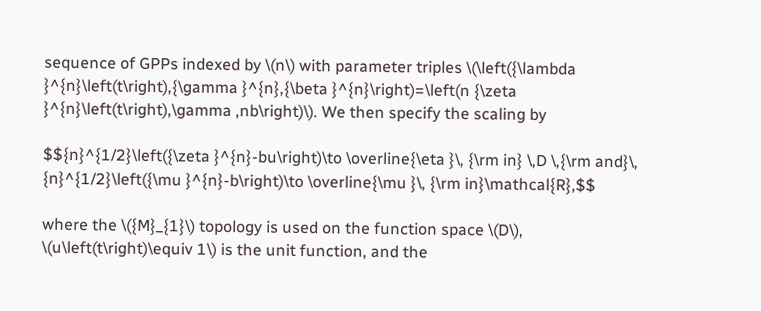sequence of GPPs indexed by \(n\) with parameter triples \(\left({\lambda }^{n}\left(t\right),{\gamma }^{n},{\beta }^{n}\right)=\left(n {\zeta }^{n}\left(t\right),\gamma ,nb\right)\). We then specify the scaling by

$${n}^{1/2}\left({\zeta }^{n}-bu\right)\to \overline{\eta }\, {\rm in} \,D \,{\rm and}\, {n}^{1/2}\left({\mu }^{n}-b\right)\to \overline{\mu }\, {\rm in}\mathcal{R},$$

where the \({M}_{1}\) topology is used on the function space \(D\), \(u\left(t\right)\equiv 1\) is the unit function, and the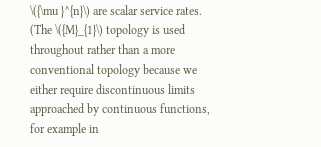\({\mu }^{n}\) are scalar service rates. (The \({M}_{1}\) topology is used throughout rather than a more conventional topology because we either require discontinuous limits approached by continuous functions, for example in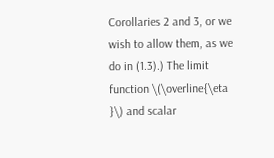Corollaries 2 and 3, or we wish to allow them, as we do in (1.3).) The limit function \(\overline{\eta }\) and scalar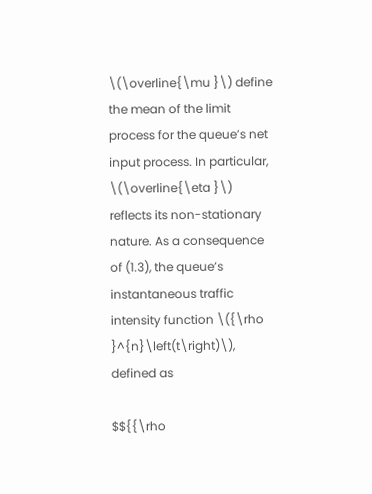\(\overline{\mu }\) define the mean of the limit process for the queue’s net input process. In particular, \(\overline{\eta }\) reflects its non-stationary nature. As a consequence of (1.3), the queue’s instantaneous traffic intensity function \({\rho }^{n}\left(t\right)\), defined as

$${{\rho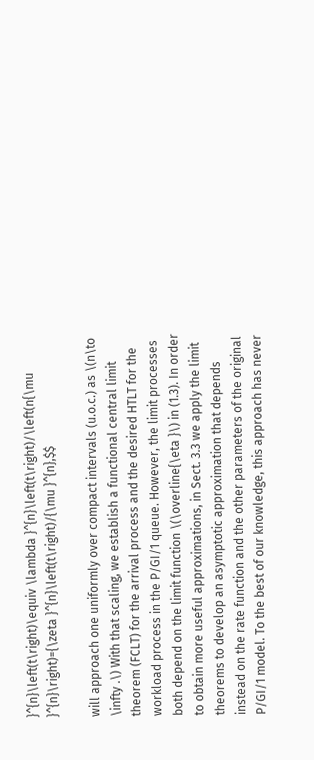}^{n}\left(t\right)\equiv \lambda }^{n}\left(t\right)/\left(n{\mu }^{n}\right)={\zeta }^{n}\left(t\right)/{\mu }^{n},$$

will approach one uniformly over compact intervals (u.o.c.) as \(n\to \infty .\) With that scaling, we establish a functional central limit theorem (FCLT) for the arrival process and the desired HTLT for the workload process in the P/GI/1 queue. However, the limit processes both depend on the limit function \(\overline{\eta }\) in (1.3). In order to obtain more useful approximations, in Sect. 3.3 we apply the limit theorems to develop an asymptotic approximation that depends instead on the rate function and the other parameters of the original P/GI/1 model. To the best of our knowledge, this approach has never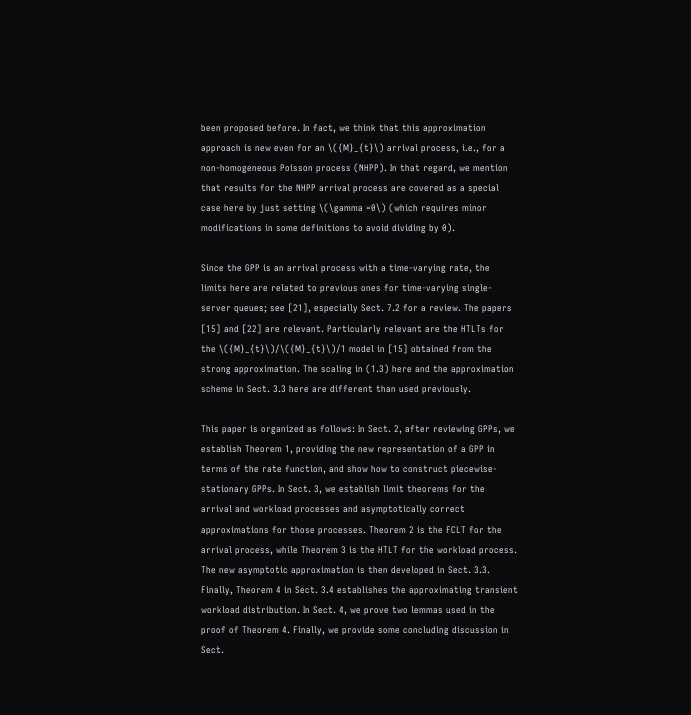been proposed before. In fact, we think that this approximation approach is new even for an \({M}_{t}\) arrival process, i.e., for a non-homogeneous Poisson process (NHPP). In that regard, we mention that results for the NHPP arrival process are covered as a special case here by just setting \(\gamma =0\) (which requires minor modifications in some definitions to avoid dividing by 0).

Since the GPP is an arrival process with a time-varying rate, the limits here are related to previous ones for time-varying single-server queues; see [21], especially Sect. 7.2 for a review. The papers [15] and [22] are relevant. Particularly relevant are the HTLTs for the \({M}_{t}\)/\({M}_{t}\)/1 model in [15] obtained from the strong approximation. The scaling in (1.3) here and the approximation scheme in Sect. 3.3 here are different than used previously.

This paper is organized as follows: In Sect. 2, after reviewing GPPs, we establish Theorem 1, providing the new representation of a GPP in terms of the rate function, and show how to construct piecewise-stationary GPPs. In Sect. 3, we establish limit theorems for the arrival and workload processes and asymptotically correct approximations for those processes. Theorem 2 is the FCLT for the arrival process, while Theorem 3 is the HTLT for the workload process. The new asymptotic approximation is then developed in Sect. 3.3. Finally, Theorem 4 in Sect. 3.4 establishes the approximating transient workload distribution. In Sect. 4, we prove two lemmas used in the proof of Theorem 4. Finally, we provide some concluding discussion in Sect.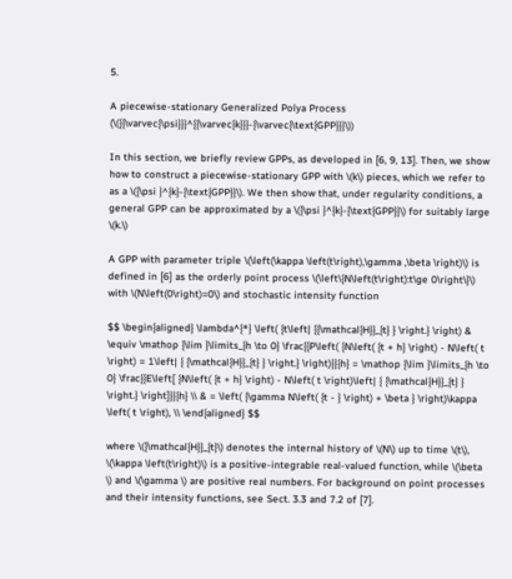5.

A piecewise-stationary Generalized Polya Process (\({{\varvec{\psi}}}^{{\varvec{k}}}-{\varvec{\text{GPP}}}\))

In this section, we briefly review GPPs, as developed in [6, 9, 13]. Then, we show how to construct a piecewise-stationary GPP with \(k\) pieces, which we refer to as a \({\psi }^{k}-{\text{GPP}}\). We then show that, under regularity conditions, a general GPP can be approximated by a \({\psi }^{k}-{\text{GPP}}\) for suitably large \(k.\)

A GPP with parameter triple \(\left(\kappa \left(t\right),\gamma ,\beta \right)\) is defined in [6] as the orderly point process \(\left\{N\left(t\right):t\ge 0\right\}\) with \(N\left(0\right)=0\) and stochastic intensity function

$$ \begin{aligned} \lambda^{*} \left( {t\left| {{\mathcal{H}}_{t} } \right.} \right) & \equiv \mathop {\lim }\limits_{h \to 0} \frac{{P\left( {N\left( {t + h} \right) - N\left( t \right) = 1\left| { {\mathcal{H}}_{t} } \right.} \right)}}{h} = \mathop {\lim }\limits_{h \to 0} \frac{{E\left[ {N\left( {t + h} \right) - N\left( t \right)\left| { {\mathcal{H}}_{t} } \right.} \right]}}{h} \\ & = \left( {\gamma N\left( {t - } \right) + \beta } \right)\kappa \left( t \right), \\ \end{aligned} $$

where \({\mathcal{H}}_{t}\) denotes the internal history of \(N\) up to time \(t\), \(\kappa \left(t\right)\) is a positive-integrable real-valued function, while \(\beta \) and \(\gamma \) are positive real numbers. For background on point processes and their intensity functions, see Sect. 3.3 and 7.2 of [7].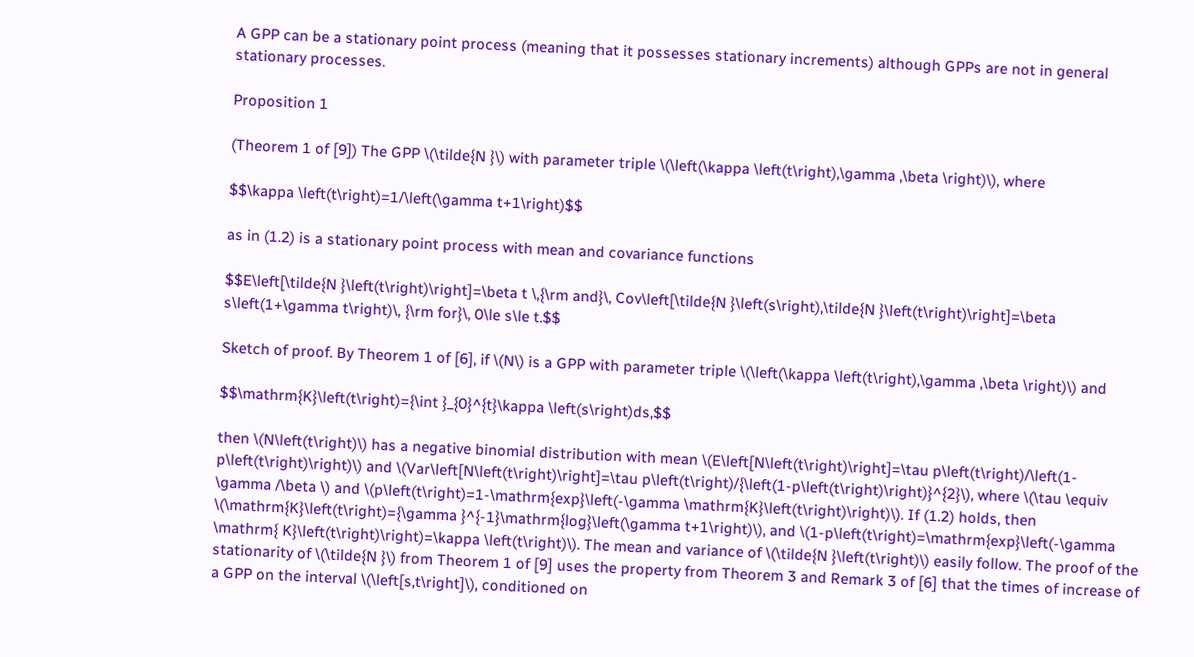A GPP can be a stationary point process (meaning that it possesses stationary increments) although GPPs are not in general stationary processes.

Proposition 1

(Theorem 1 of [9]) The GPP \(\tilde{N }\) with parameter triple \(\left(\kappa \left(t\right),\gamma ,\beta \right)\), where

$$\kappa \left(t\right)=1/\left(\gamma t+1\right)$$

as in (1.2) is a stationary point process with mean and covariance functions

$$E\left[\tilde{N }\left(t\right)\right]=\beta t \,{\rm and}\, Cov\left[\tilde{N }\left(s\right),\tilde{N }\left(t\right)\right]=\beta s\left(1+\gamma t\right)\, {\rm for}\, 0\le s\le t.$$

Sketch of proof. By Theorem 1 of [6], if \(N\) is a GPP with parameter triple \(\left(\kappa \left(t\right),\gamma ,\beta \right)\) and

$$\mathrm{K}\left(t\right)={\int }_{0}^{t}\kappa \left(s\right)ds,$$

then \(N\left(t\right)\) has a negative binomial distribution with mean \(E\left[N\left(t\right)\right]=\tau p\left(t\right)/\left(1-p\left(t\right)\right)\) and \(Var\left[N\left(t\right)\right]=\tau p\left(t\right)/{\left(1-p\left(t\right)\right)}^{2}\), where \(\tau \equiv \gamma /\beta \) and \(p\left(t\right)=1-\mathrm{exp}\left(-\gamma \mathrm{K}\left(t\right)\right)\). If (1.2) holds, then \(\mathrm{K}\left(t\right)={\gamma }^{-1}\mathrm{log}\left(\gamma t+1\right)\), and \(1-p\left(t\right)=\mathrm{exp}\left(-\gamma \mathrm{ K}\left(t\right)\right)=\kappa \left(t\right)\). The mean and variance of \(\tilde{N }\left(t\right)\) easily follow. The proof of the stationarity of \(\tilde{N }\) from Theorem 1 of [9] uses the property from Theorem 3 and Remark 3 of [6] that the times of increase of a GPP on the interval \(\left[s,t\right]\), conditioned on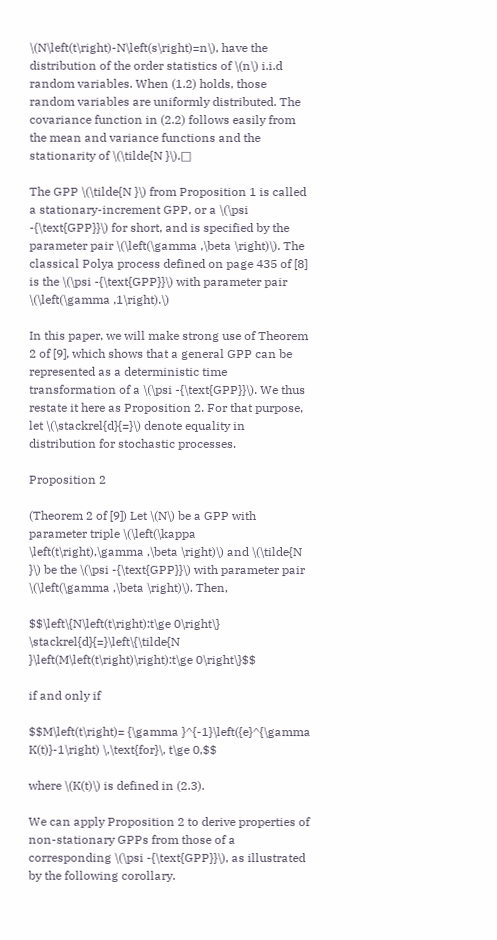\(N\left(t\right)-N\left(s\right)=n\), have the distribution of the order statistics of \(n\) i.i.d random variables. When (1.2) holds, those random variables are uniformly distributed. The covariance function in (2.2) follows easily from the mean and variance functions and the stationarity of \(\tilde{N }\).□

The GPP \(\tilde{N }\) from Proposition 1 is called a stationary-increment GPP, or a \(\psi -{\text{GPP}}\) for short, and is specified by the parameter pair \(\left(\gamma ,\beta \right)\). The classical Polya process defined on page 435 of [8] is the \(\psi -{\text{GPP}}\) with parameter pair \(\left(\gamma ,1\right).\)

In this paper, we will make strong use of Theorem 2 of [9], which shows that a general GPP can be represented as a deterministic time transformation of a \(\psi -{\text{GPP}}\). We thus restate it here as Proposition 2. For that purpose, let \(\stackrel{d}{=}\) denote equality in distribution for stochastic processes.

Proposition 2

(Theorem 2 of [9]) Let \(N\) be a GPP with parameter triple \(\left(\kappa \left(t\right),\gamma ,\beta \right)\) and \(\tilde{N }\) be the \(\psi -{\text{GPP}}\) with parameter pair \(\left(\gamma ,\beta \right)\). Then,

$$\left\{N\left(t\right):t\ge 0\right\} \stackrel{d}{=}\left\{\tilde{N }\left(M\left(t\right)\right):t\ge 0\right\}$$

if and only if

$$M\left(t\right)= {\gamma }^{-1}\left({e}^{\gamma K(t)}-1\right) \,\text{for}\, t\ge 0,$$

where \(K(t)\) is defined in (2.3).

We can apply Proposition 2 to derive properties of non-stationary GPPs from those of a corresponding \(\psi -{\text{GPP}}\), as illustrated by the following corollary.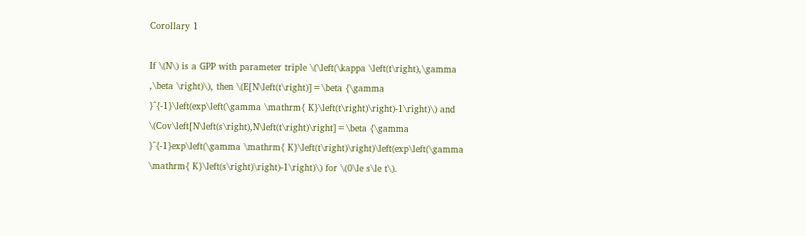Corollary 1

If \(N\) is a GPP with parameter triple \(\left(\kappa \left(t\right),\gamma ,\beta \right)\), then \(E[N\left(t\right)]=\beta {\gamma }^{-1}\left(exp\left(\gamma \mathrm{ K}\left(t\right)\right)-1\right)\) and \(Cov\left[N\left(s\right),N\left(t\right)\right]=\beta {\gamma }^{-1}exp\left(\gamma \mathrm{ K}\left(t\right)\right)\left(exp\left(\gamma \mathrm{ K}\left(s\right)\right)-1\right)\) for \(0\le s\le t\).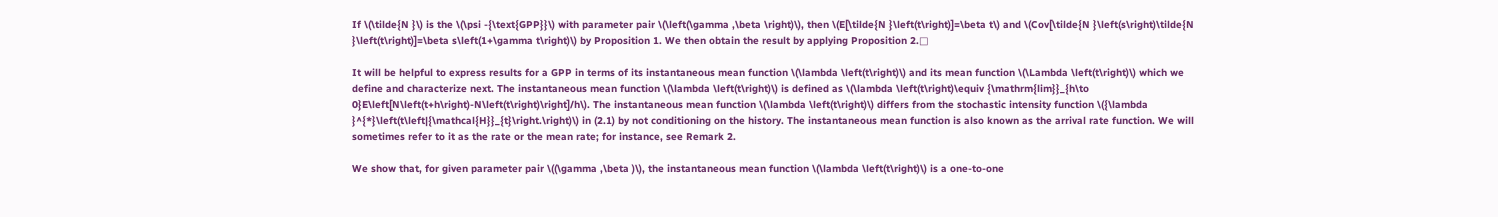If \(\tilde{N }\) is the \(\psi -{\text{GPP}}\) with parameter pair \(\left(\gamma ,\beta \right)\), then \(E[\tilde{N }\left(t\right)]=\beta t\) and \(Cov[\tilde{N }\left(s\right)\tilde{N }\left(t\right)]=\beta s\left(1+\gamma t\right)\) by Proposition 1. We then obtain the result by applying Proposition 2.□

It will be helpful to express results for a GPP in terms of its instantaneous mean function \(\lambda \left(t\right)\) and its mean function \(\Lambda \left(t\right)\) which we define and characterize next. The instantaneous mean function \(\lambda \left(t\right)\) is defined as \(\lambda \left(t\right)\equiv {\mathrm{lim}}_{h\to 0}E\left[N\left(t+h\right)-N\left(t\right)\right]/h\). The instantaneous mean function \(\lambda \left(t\right)\) differs from the stochastic intensity function \({\lambda }^{*}\left(t\left|{\mathcal{H}}_{t}\right.\right)\) in (2.1) by not conditioning on the history. The instantaneous mean function is also known as the arrival rate function. We will sometimes refer to it as the rate or the mean rate; for instance, see Remark 2.

We show that, for given parameter pair \((\gamma ,\beta )\), the instantaneous mean function \(\lambda \left(t\right)\) is a one-to-one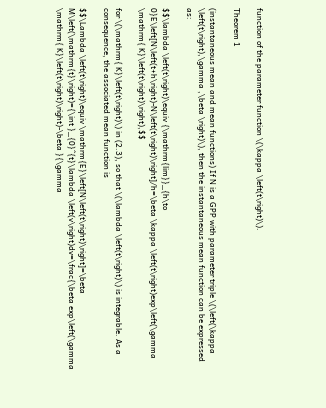function of the parameter function \(\kappa \left(t\right)\).

Theorem 1

(instantaneous mean and mean functions) If N is a GPP with parameter triple \(\left(\kappa \left(t\right),\gamma ,\beta \right)\), then the instantaneous mean function can be expressed as:

$$\lambda \left(t\right)\equiv {\mathrm{lim}}_{h\to 0}E\left[N\left(t+h\right)-N\left(t\right)\right]/h=\beta \kappa \left(t\right)exp\left(\gamma \mathrm{ K}\left(t\right)\right),$$

for \(\mathrm{ K}\left(t\right)\) in (2.3), so that \(\lambda \left(t\right)\) is integrable. As a consequence, the associated mean function is

$$\Lambda \left(t\right)\equiv \mathrm{E}\left[N\left(t\right)\right]=\beta M\left(\mathrm{t}\right)={\int }_{0}^{t}\lambda \left(v\right)dv=\frac{\beta exp\left(\gamma \mathrm{ K}\left(t\right)\right)-\beta }{\gamma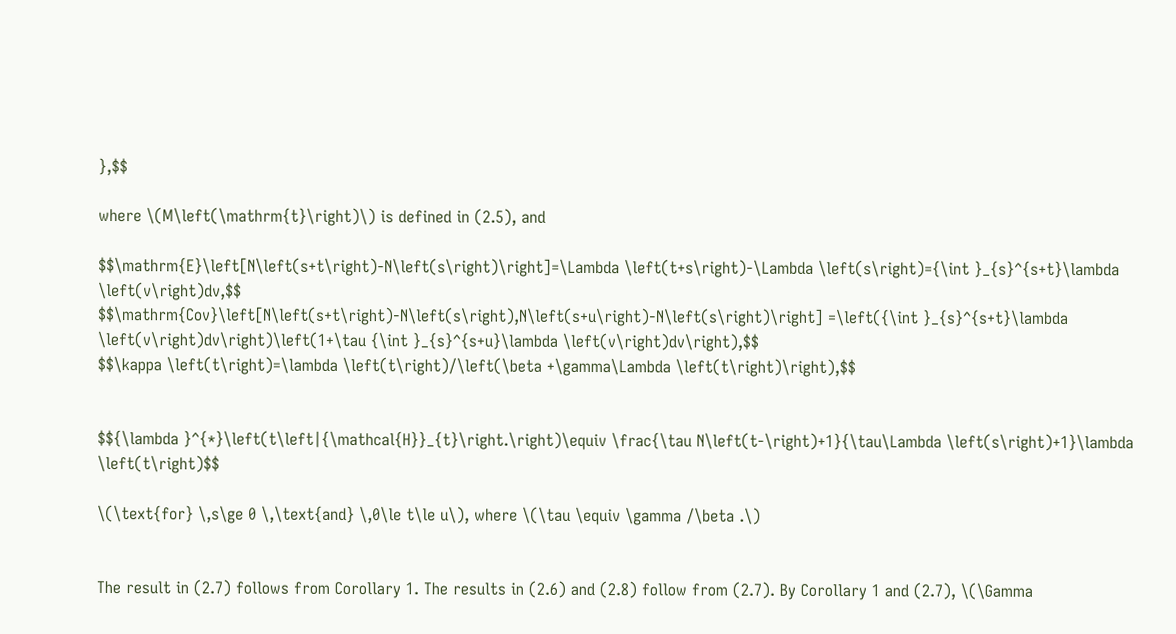},$$

where \(M\left(\mathrm{t}\right)\) is defined in (2.5), and

$$\mathrm{E}\left[N\left(s+t\right)-N\left(s\right)\right]=\Lambda \left(t+s\right)-\Lambda \left(s\right)={\int }_{s}^{s+t}\lambda \left(v\right)dv,$$
$$\mathrm{Cov}\left[N\left(s+t\right)-N\left(s\right),N\left(s+u\right)-N\left(s\right)\right] =\left({\int }_{s}^{s+t}\lambda \left(v\right)dv\right)\left(1+\tau {\int }_{s}^{s+u}\lambda \left(v\right)dv\right),$$
$$\kappa \left(t\right)=\lambda \left(t\right)/\left(\beta +\gamma\Lambda \left(t\right)\right),$$


$${\lambda }^{*}\left(t\left|{\mathcal{H}}_{t}\right.\right)\equiv \frac{\tau N\left(t-\right)+1}{\tau\Lambda \left(s\right)+1}\lambda \left(t\right)$$

\(\text{for} \,s\ge 0 \,\text{and} \,0\le t\le u\), where \(\tau \equiv \gamma /\beta .\)


The result in (2.7) follows from Corollary 1. The results in (2.6) and (2.8) follow from (2.7). By Corollary 1 and (2.7), \(\Gamma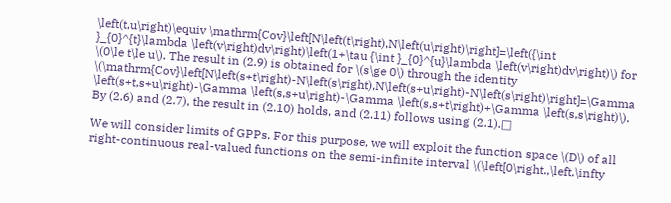\left(t,u\right)\equiv \mathrm{Cov}\left[N\left(t\right),N\left(u\right)\right]=\left({\int }_{0}^{t}\lambda \left(v\right)dv\right)\left(1+\tau {\int }_{0}^{u}\lambda \left(v\right)dv\right)\) for \(0\le t\le u\). The result in (2.9) is obtained for \(s\ge 0\) through the identity \(\mathrm{Cov}\left[N\left(s+t\right)-N\left(s\right),N\left(s+u\right)-N\left(s\right)\right]=\Gamma \left(s+t,s+u\right)-\Gamma \left(s,s+u\right)-\Gamma \left(s,s+t\right)+\Gamma \left(s,s\right)\). By (2.6) and (2.7), the result in (2.10) holds, and (2.11) follows using (2.1).□

We will consider limits of GPPs. For this purpose, we will exploit the function space \(D\) of all right-continuous real-valued functions on the semi-infinite interval \(\left[0\right.,\left.\infty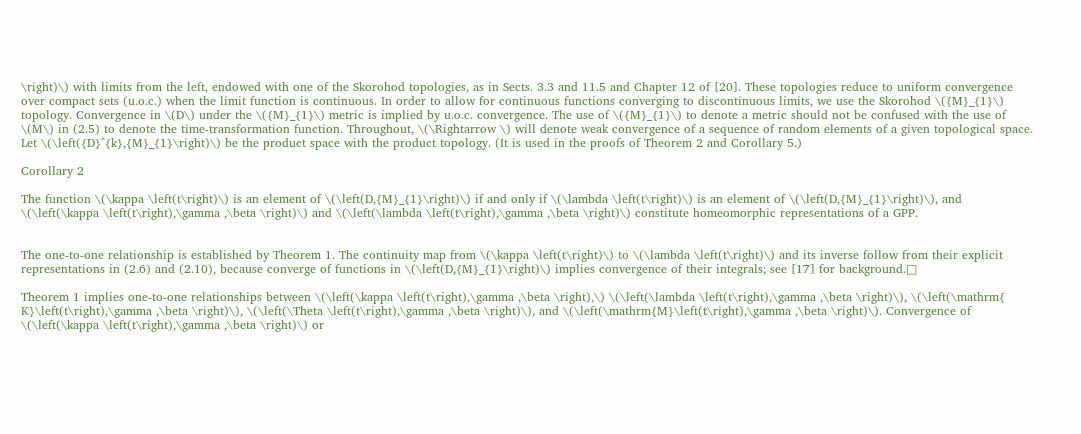\right)\) with limits from the left, endowed with one of the Skorohod topologies, as in Sects. 3.3 and 11.5 and Chapter 12 of [20]. These topologies reduce to uniform convergence over compact sets (u.o.c.) when the limit function is continuous. In order to allow for continuous functions converging to discontinuous limits, we use the Skorohod \({M}_{1}\) topology. Convergence in \(D\) under the \({M}_{1}\) metric is implied by u.o.c. convergence. The use of \({M}_{1}\) to denote a metric should not be confused with the use of \(M\) in (2.5) to denote the time-transformation function. Throughout, \(\Rightarrow \) will denote weak convergence of a sequence of random elements of a given topological space. Let \(\left({D}^{k},{M}_{1}\right)\) be the product space with the product topology. (It is used in the proofs of Theorem 2 and Corollary 5.)

Corollary 2

The function \(\kappa \left(t\right)\) is an element of \(\left(D,{M}_{1}\right)\) if and only if \(\lambda \left(t\right)\) is an element of \(\left(D,{M}_{1}\right)\), and \(\left(\kappa \left(t\right),\gamma ,\beta \right)\) and \(\left(\lambda \left(t\right),\gamma ,\beta \right)\) constitute homeomorphic representations of a GPP.


The one-to-one relationship is established by Theorem 1. The continuity map from \(\kappa \left(t\right)\) to \(\lambda \left(t\right)\) and its inverse follow from their explicit representations in (2.6) and (2.10), because converge of functions in \(\left(D,{M}_{1}\right)\) implies convergence of their integrals; see [17] for background.□

Theorem 1 implies one-to-one relationships between \(\left(\kappa \left(t\right),\gamma ,\beta \right),\) \(\left(\lambda \left(t\right),\gamma ,\beta \right)\), \(\left(\mathrm{ K}\left(t\right),\gamma ,\beta \right)\), \(\left(\Theta \left(t\right),\gamma ,\beta \right)\), and \(\left(\mathrm{M}\left(t\right),\gamma ,\beta \right)\). Convergence of \(\left(\kappa \left(t\right),\gamma ,\beta \right)\) or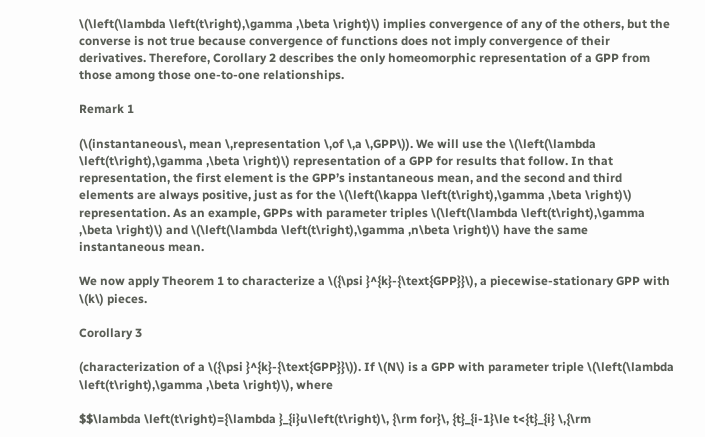\(\left(\lambda \left(t\right),\gamma ,\beta \right)\) implies convergence of any of the others, but the converse is not true because convergence of functions does not imply convergence of their derivatives. Therefore, Corollary 2 describes the only homeomorphic representation of a GPP from those among those one-to-one relationships.

Remark 1

(\(instantaneous\, mean \,representation \,of \,a \,GPP\)). We will use the \(\left(\lambda \left(t\right),\gamma ,\beta \right)\) representation of a GPP for results that follow. In that representation, the first element is the GPP’s instantaneous mean, and the second and third elements are always positive, just as for the \(\left(\kappa \left(t\right),\gamma ,\beta \right)\) representation. As an example, GPPs with parameter triples \(\left(\lambda \left(t\right),\gamma ,\beta \right)\) and \(\left(\lambda \left(t\right),\gamma ,n\beta \right)\) have the same instantaneous mean.

We now apply Theorem 1 to characterize a \({\psi }^{k}-{\text{GPP}}\), a piecewise-stationary GPP with \(k\) pieces.

Corollary 3

(characterization of a \({\psi }^{k}-{\text{GPP}}\)). If \(N\) is a GPP with parameter triple \(\left(\lambda \left(t\right),\gamma ,\beta \right)\), where

$$\lambda \left(t\right)={\lambda }_{i}u\left(t\right)\, {\rm for}\, {t}_{i-1}\le t<{t}_{i} \,{\rm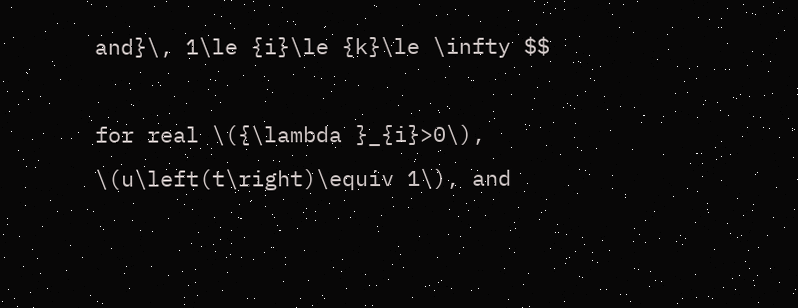and}\, 1\le {i}\le {k}\le \infty $$

for real \({\lambda }_{i}>0\), \(u\left(t\right)\equiv 1\), and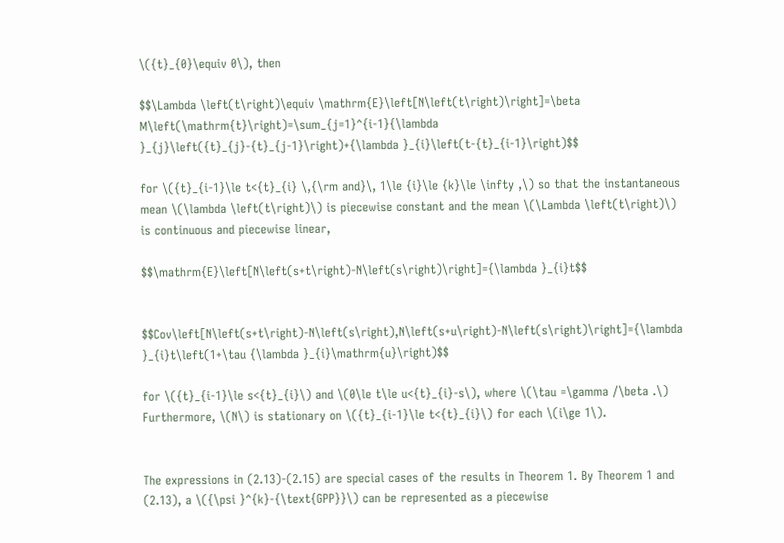\({t}_{0}\equiv 0\), then

$$\Lambda \left(t\right)\equiv \mathrm{E}\left[N\left(t\right)\right]=\beta M\left(\mathrm{t}\right)=\sum_{j=1}^{i-1}{\lambda }_{j}\left({t}_{j}-{t}_{j-1}\right)+{\lambda }_{i}\left(t-{t}_{i-1}\right)$$

for \({t}_{i-1}\le t<{t}_{i} \,{\rm and}\, 1\le {i}\le {k}\le \infty ,\) so that the instantaneous mean \(\lambda \left(t\right)\) is piecewise constant and the mean \(\Lambda \left(t\right)\) is continuous and piecewise linear,

$$\mathrm{E}\left[N\left(s+t\right)-N\left(s\right)\right]={\lambda }_{i}t$$


$$Cov\left[N\left(s+t\right)-N\left(s\right),N\left(s+u\right)-N\left(s\right)\right]={\lambda }_{i}t\left(1+\tau {\lambda }_{i}\mathrm{u}\right)$$

for \({t}_{i-1}\le s<{t}_{i}\) and \(0\le t\le u<{t}_{i}-s\), where \(\tau =\gamma /\beta .\) Furthermore, \(N\) is stationary on \({t}_{i-1}\le t<{t}_{i}\) for each \(i\ge 1\).


The expressions in (2.13)-(2.15) are special cases of the results in Theorem 1. By Theorem 1 and (2.13), a \({\psi }^{k}-{\text{GPP}}\) can be represented as a piecewise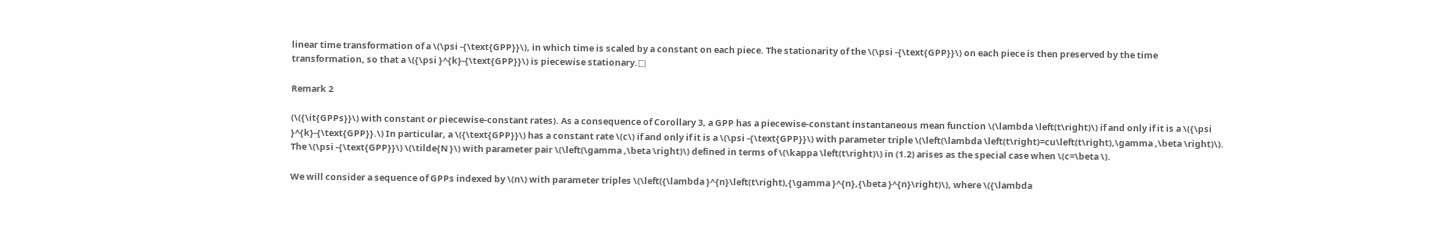linear time transformation of a \(\psi -{\text{GPP}}\), in which time is scaled by a constant on each piece. The stationarity of the \(\psi -{\text{GPP}}\) on each piece is then preserved by the time transformation, so that a \({\psi }^{k}-{\text{GPP}}\) is piecewise stationary.□

Remark 2

(\({\it{GPPs}}\) with constant or piecewise-constant rates). As a consequence of Corollary 3, a GPP has a piecewise-constant instantaneous mean function \(\lambda \left(t\right)\) if and only if it is a \({\psi }^{k}-{\text{GPP}}.\) In particular, a \({\text{GPP}}\) has a constant rate \(c\) if and only if it is a \(\psi -{\text{GPP}}\) with parameter triple \(\left(\lambda \left(t\right)=cu\left(t\right),\gamma ,\beta \right)\). The \(\psi -{\text{GPP}}\) \(\tilde{N }\) with parameter pair \(\left(\gamma ,\beta \right)\) defined in terms of \(\kappa \left(t\right)\) in (1.2) arises as the special case when \(c=\beta \).

We will consider a sequence of GPPs indexed by \(n\) with parameter triples \(\left({\lambda }^{n}\left(t\right),{\gamma }^{n},{\beta }^{n}\right)\), where \({\lambda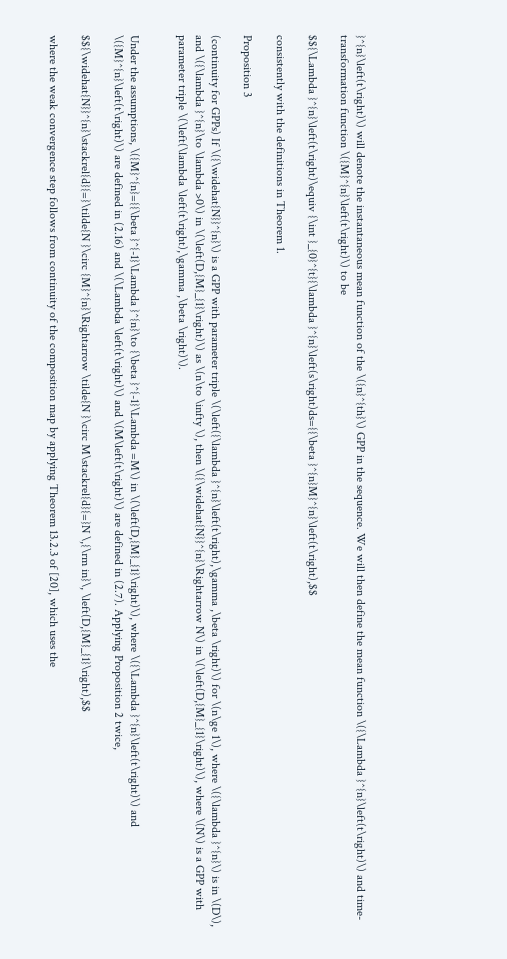}^{n}\left(t\right)\) will denote the instantaneous mean function of the \({n}^{th}\) GPP in the sequence. We will then define the mean function \({\Lambda }^{n}\left(t\right)\) and time-transformation function \({M}^{n}\left(t\right)\) to be

$${\Lambda }^{n}\left(t\right)\equiv {\int }_{0}^{t}{\lambda }^{n}\left(s\right)ds={{\beta }^{n}M}^{n}\left(t\right),$$

consistently with the definitions in Theorem 1.

Proposition 3

(continuity for GPPs) If \({\widehat{N}}^{n}\) is a GPP with parameter triple \(\left({\lambda }^{n}\left(t\right),\gamma ,\beta \right)\) for \(n\ge 1\), where \({\lambda }^{n}\) is in \(D\), and \({\lambda }^{n}\to \lambda >0\) in \(\left(D,{M}_{1}\right)\) as \(n\to \infty \), then \({\widehat{N}}^{n}\Rightarrow N\) in \(\left(D,{M}_{1}\right)\), where \(N\) is a GPP with parameter triple \(\left(\lambda \left(t\right),\gamma ,\beta \right)\).


Under the assumptions, \({M}^{n}={{\beta }^{-1}\Lambda }^{n}\to {\beta }^{-1}\Lambda =M\) in \(\left(D,{M}_{1}\right)\), where \({\Lambda }^{n}\left(t\right)\) and \({M}^{n}\left(t\right)\) are defined in (2.16) and \(\Lambda \left(t\right)\) and \(M\left(t\right)\) are defined in (2.7). Applying Proposition 2 twice,

$${\widehat{N}}^{n}\stackrel{d}{=}\tilde{N }\circ {M}^{n}\Rightarrow \tilde{N }\circ M\stackrel{d}{=}N \,{\rm in}\, \left(D,{M}_{1}\right),$$

where the weak convergence step follows from continuity of the composition map by applying Theorem 13.2.3 of [20], which uses the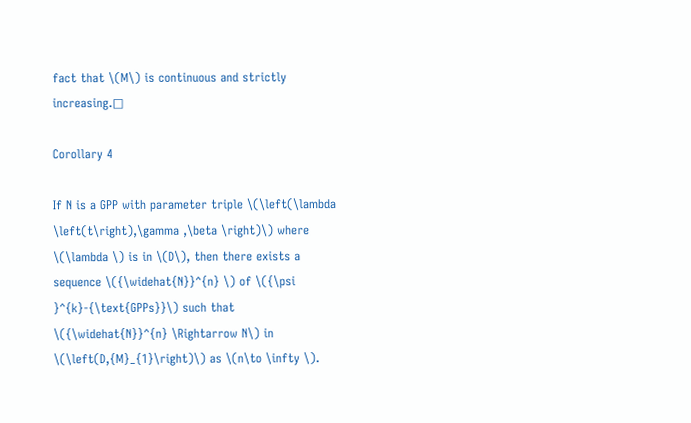fact that \(M\) is continuous and strictly increasing.□

Corollary 4

If N is a GPP with parameter triple \(\left(\lambda \left(t\right),\gamma ,\beta \right)\) where \(\lambda \) is in \(D\), then there exists a sequence \({\widehat{N}}^{n} \) of \({\psi }^{k}-{\text{GPPs}}\) such that \({\widehat{N}}^{n} \Rightarrow N\) in \(\left(D,{M}_{1}\right)\) as \(n\to \infty \).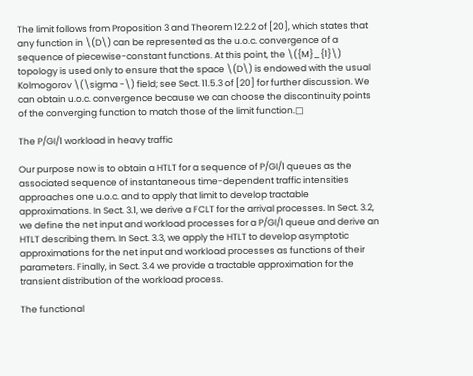The limit follows from Proposition 3 and Theorem 12.2.2 of [20], which states that any function in \(D\) can be represented as the u.o.c. convergence of a sequence of piecewise-constant functions. At this point, the \({M}_{1}\) topology is used only to ensure that the space \(D\) is endowed with the usual Kolmogorov \(\sigma -\) field; see Sect. 11.5.3 of [20] for further discussion. We can obtain u.o.c. convergence because we can choose the discontinuity points of the converging function to match those of the limit function.□

The P/GI/1 workload in heavy traffic

Our purpose now is to obtain a HTLT for a sequence of P/GI/1 queues as the associated sequence of instantaneous time-dependent traffic intensities approaches one u.o.c. and to apply that limit to develop tractable approximations. In Sect. 3.1, we derive a FCLT for the arrival processes. In Sect. 3.2, we define the net input and workload processes for a P/GI/1 queue and derive an HTLT describing them. In Sect. 3.3, we apply the HTLT to develop asymptotic approximations for the net input and workload processes as functions of their parameters. Finally, in Sect. 3.4 we provide a tractable approximation for the transient distribution of the workload process.

The functional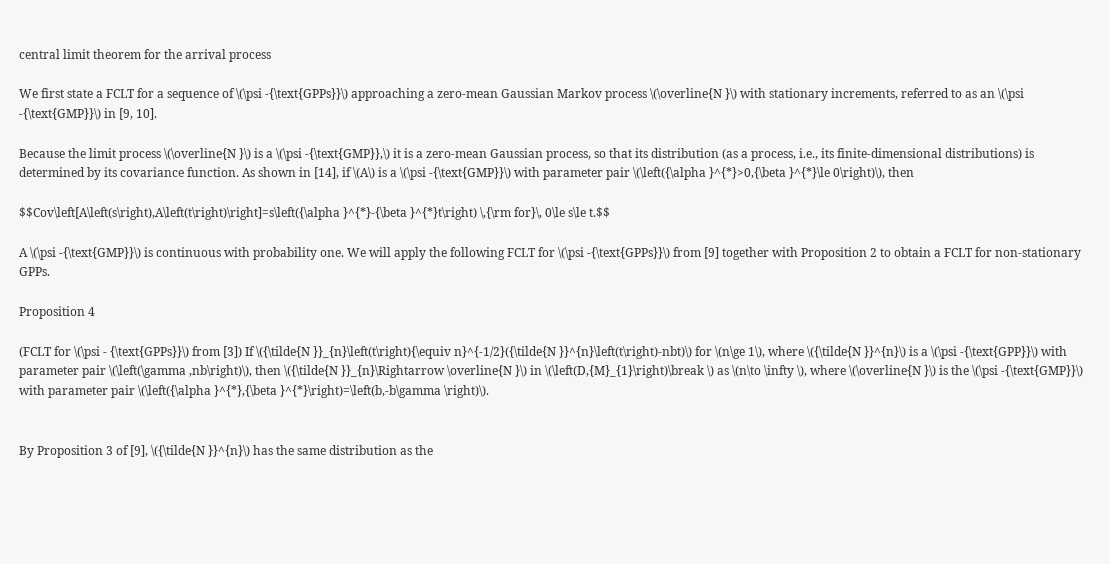central limit theorem for the arrival process

We first state a FCLT for a sequence of \(\psi -{\text{GPPs}}\) approaching a zero-mean Gaussian Markov process \(\overline{N }\) with stationary increments, referred to as an \(\psi -{\text{GMP}}\) in [9, 10].

Because the limit process \(\overline{N }\) is a \(\psi -{\text{GMP}},\) it is a zero-mean Gaussian process, so that its distribution (as a process, i.e., its finite-dimensional distributions) is determined by its covariance function. As shown in [14], if \(A\) is a \(\psi -{\text{GMP}}\) with parameter pair \(\left({\alpha }^{*}>0,{\beta }^{*}\le 0\right)\), then

$$Cov\left[A\left(s\right),A\left(t\right)\right]=s\left({\alpha }^{*}-{\beta }^{*}t\right) \,{\rm for}\, 0\le s\le t.$$

A \(\psi -{\text{GMP}}\) is continuous with probability one. We will apply the following FCLT for \(\psi -{\text{GPPs}}\) from [9] together with Proposition 2 to obtain a FCLT for non-stationary GPPs.

Proposition 4

(FCLT for \(\psi - {\text{GPPs}}\) from [3]) If \({\tilde{N }}_{n}\left(t\right){\equiv n}^{-1/2}({\tilde{N }}^{n}\left(t\right)-nbt)\) for \(n\ge 1\), where \({\tilde{N }}^{n}\) is a \(\psi -{\text{GPP}}\) with parameter pair \(\left(\gamma ,nb\right)\), then \({\tilde{N }}_{n}\Rightarrow \overline{N }\) in \(\left(D,{M}_{1}\right)\break \) as \(n\to \infty \), where \(\overline{N }\) is the \(\psi -{\text{GMP}}\) with parameter pair \(\left({\alpha }^{*},{\beta }^{*}\right)=\left(b,-b\gamma \right)\).


By Proposition 3 of [9], \({\tilde{N }}^{n}\) has the same distribution as the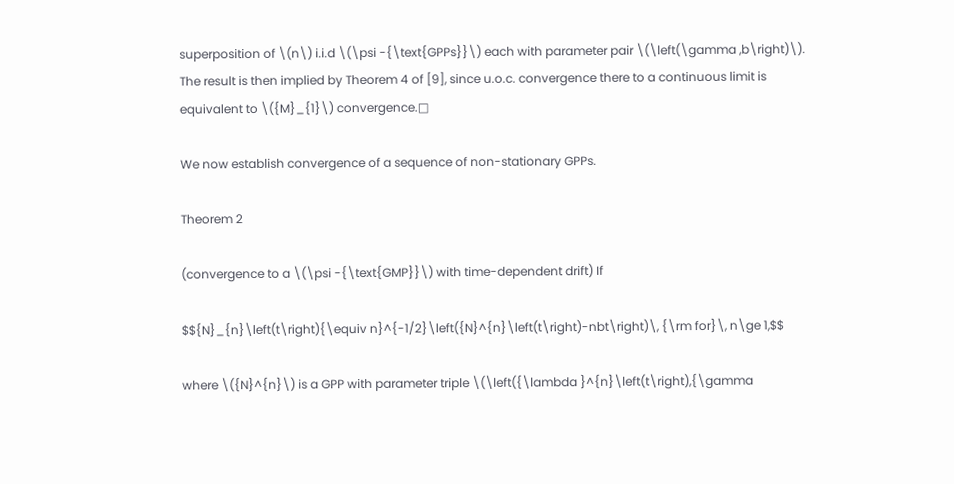superposition of \(n\) i.i.d \(\psi -{\text{GPPs}}\) each with parameter pair \(\left(\gamma ,b\right)\). The result is then implied by Theorem 4 of [9], since u.o.c. convergence there to a continuous limit is equivalent to \({M}_{1}\) convergence.□

We now establish convergence of a sequence of non-stationary GPPs.

Theorem 2

(convergence to a \(\psi -{\text{GMP}}\) with time-dependent drift) If

$${N}_{n}\left(t\right){\equiv n}^{-1/2}\left({N}^{n}\left(t\right)-nbt\right)\, {\rm for}\, n\ge 1,$$

where \({N}^{n}\) is a GPP with parameter triple \(\left({\lambda }^{n}\left(t\right),{\gamma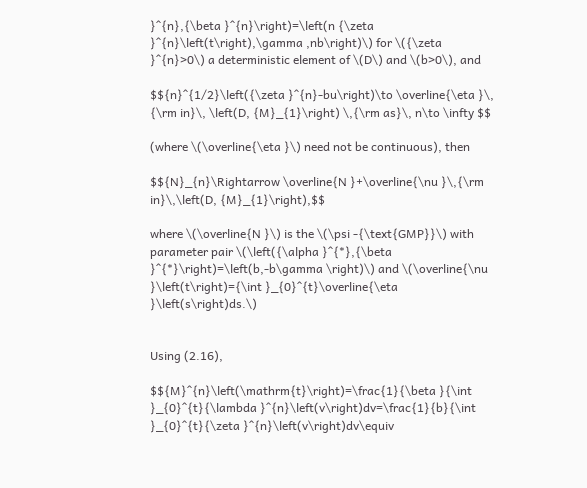}^{n},{\beta }^{n}\right)=\left(n {\zeta }^{n}\left(t\right),\gamma ,nb\right)\) for \({\zeta }^{n}>0\) a deterministic element of \(D\) and \(b>0\), and

$${n}^{1/2}\left({\zeta }^{n}-bu\right)\to \overline{\eta }\, {\rm in}\, \left(D, {M}_{1}\right) \,{\rm as}\, n\to \infty $$

(where \(\overline{\eta }\) need not be continuous), then

$${N}_{n}\Rightarrow \overline{N }+\overline{\nu }\,{\rm in}\,\left(D, {M}_{1}\right),$$

where \(\overline{N }\) is the \(\psi -{\text{GMP}}\) with parameter pair \(\left({\alpha }^{*},{\beta }^{*}\right)=\left(b,-b\gamma \right)\) and \(\overline{\nu }\left(t\right)={\int }_{0}^{t}\overline{\eta }\left(s\right)ds.\)


Using (2.16),

$${M}^{n}\left(\mathrm{t}\right)=\frac{1}{\beta }{\int }_{0}^{t}{\lambda }^{n}\left(v\right)dv=\frac{1}{b}{\int }_{0}^{t}{\zeta }^{n}\left(v\right)dv\equiv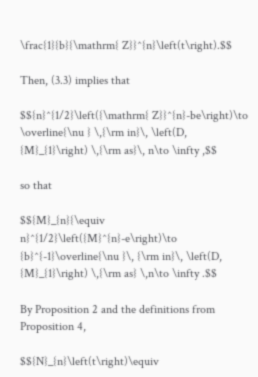\frac{1}{b}{\mathrm{ Z}}^{n}\left(t\right).$$

Then, (3.3) implies that

$${n}^{1/2}\left({\mathrm{ Z}}^{n}-be\right)\to \overline{\nu } \,{\rm in}\, \left(D, {M}_{1}\right) \,{\rm as}\, n\to \infty ,$$

so that

$${M}_{n}{\equiv n}^{1/2}\left({M}^{n}-e\right)\to {b}^{-1}\overline{\nu }\, {\rm in}\, \left(D, {M}_{1}\right) \,{\rm as} \,n\to \infty .$$

By Proposition 2 and the definitions from Proposition 4,

$${N}_{n}\left(t\right)\equiv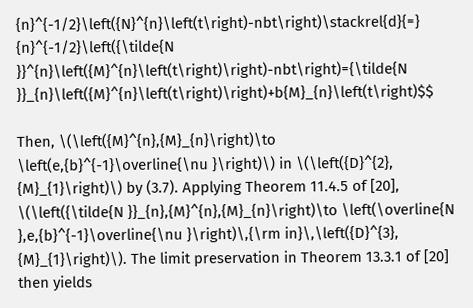{n}^{-1/2}\left({N}^{n}\left(t\right)-nbt\right)\stackrel{d}{=} {n}^{-1/2}\left({\tilde{N }}^{n}\left({M}^{n}\left(t\right)\right)-nbt\right)={\tilde{N }}_{n}\left({M}^{n}\left(t\right)\right)+b{M}_{n}\left(t\right)$$

Then, \(\left({M}^{n},{M}_{n}\right)\to \left(e,{b}^{-1}\overline{\nu }\right)\) in \(\left({D}^{2}, {M}_{1}\right)\) by (3.7). Applying Theorem 11.4.5 of [20], \(\left({\tilde{N }}_{n},{M}^{n},{M}_{n}\right)\to \left(\overline{N },e,{b}^{-1}\overline{\nu }\right)\,{\rm in}\,\left({D}^{3}, {M}_{1}\right)\). The limit preservation in Theorem 13.3.1 of [20] then yields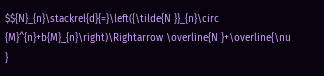$${N}_{n}\stackrel{d}{=}\left({\tilde{N }}_{n}\circ {M}^{n}+b{M}_{n}\right)\Rightarrow \overline{N }+\overline{\nu }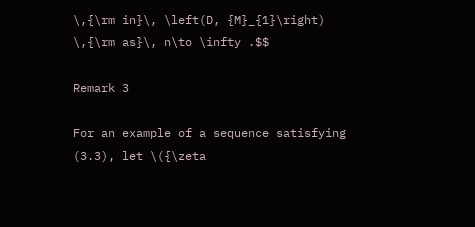\,{\rm in}\, \left(D, {M}_{1}\right) \,{\rm as}\, n\to \infty .$$

Remark 3

For an example of a sequence satisfying (3.3), let \({\zeta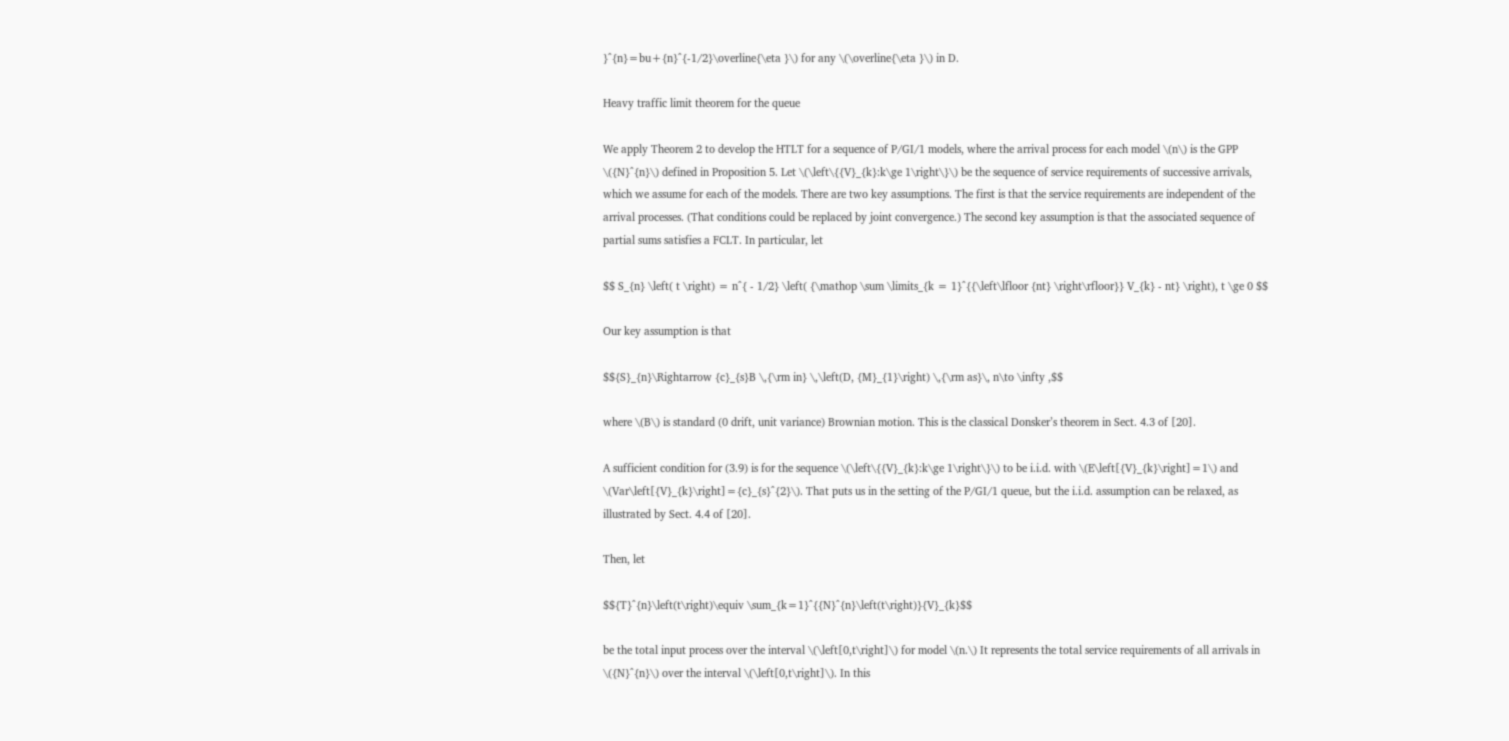}^{n}=bu+{n}^{-1/2}\overline{\eta }\) for any \(\overline{\eta }\) in D.

Heavy traffic limit theorem for the queue

We apply Theorem 2 to develop the HTLT for a sequence of P/GI/1 models, where the arrival process for each model \(n\) is the GPP \({N}^{n}\) defined in Proposition 5. Let \(\left\{{V}_{k}:k\ge 1\right\}\) be the sequence of service requirements of successive arrivals, which we assume for each of the models. There are two key assumptions. The first is that the service requirements are independent of the arrival processes. (That conditions could be replaced by joint convergence.) The second key assumption is that the associated sequence of partial sums satisfies a FCLT. In particular, let

$$ S_{n} \left( t \right) = n^{ - 1/2} \left( {\mathop \sum \limits_{k = 1}^{{\left\lfloor {nt} \right\rfloor}} V_{k} - nt} \right), t \ge 0 $$

Our key assumption is that

$${S}_{n}\Rightarrow {c}_{s}B \,{\rm in} \,\left(D, {M}_{1}\right) \,{\rm as}\, n\to \infty ,$$

where \(B\) is standard (0 drift, unit variance) Brownian motion. This is the classical Donsker’s theorem in Sect. 4.3 of [20].

A sufficient condition for (3.9) is for the sequence \(\left\{{V}_{k}:k\ge 1\right\}\) to be i.i.d. with \(E\left[{V}_{k}\right]=1\) and \(Var\left[{V}_{k}\right]={c}_{s}^{2}\). That puts us in the setting of the P/GI/1 queue, but the i.i.d. assumption can be relaxed, as illustrated by Sect. 4.4 of [20].

Then, let

$${T}^{n}\left(t\right)\equiv \sum_{k=1}^{{N}^{n}\left(t\right)}{V}_{k}$$

be the total input process over the interval \(\left[0,t\right]\) for model \(n.\) It represents the total service requirements of all arrivals in \({N}^{n}\) over the interval \(\left[0,t\right]\). In this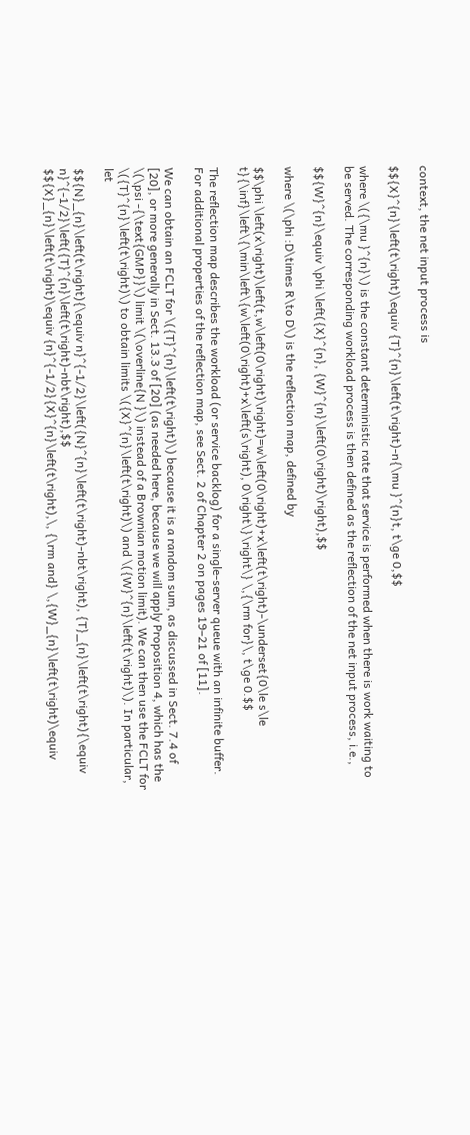context, the net input process is

$${X}^{n}\left(t\right)\equiv {T}^{n}\left(t\right)-n{\mu }^{n}t, t\ge 0,$$

where \({\mu }^{n}\) is the constant deterministic rate that service is performed when there is work waiting to be served. The corresponding workload process is then defined as the reflection of the net input process, i.e.,

$${W}^{n}\equiv \phi \left({X}^{n}, {W}^{n}\left(0\right)\right),$$

where \(\phi :D\times R\to D\) is the reflection map, defined by

$$\phi \left(x\right)\left(t,w\left(0\right)\right)=w\left(0\right)+x\left(t\right)-\underset{0\le s\le t}{\inf}\left\{\min\left\{w\left(0\right)+x\left(s\right), 0\right\}\right\} \,{\rm for}\, t\ge 0.$$

The reflection map describes the workload (or service backlog) for a single-server queue with an infinite buffer. For additional properties of the reflection map, see Sect. 2 of Chapter 2 on pages 19–21 of [11].

We can obtain an FCLT for \({T}^{n}\left(t\right)\) because it is a random sum, as discussed in Sect. 7.4 of [20], or more generally in Sect. 13.3 of [20] (as needed here, because we will apply Proposition 4, which has the \(\psi -{\text{GMP}}\) limit \(\overline{N }\) instead of a Brownian motion limit). We can then use the FCLT for \({T}^{n}\left(t\right)\) to obtain limits \({X}^{n}\left(t\right)\) and \({W}^{n}\left(t\right)\). In particular, let

$${N}_{n}\left(t\right){\equiv n}^{-1/2}\left({N}^{n}\left(t\right)-nbt\right), {T}_{n}\left(t\right){\equiv n}^{-1/2}\left({T}^{n}\left(t\right)-nbt\right),$$
$${X}_{n}\left(t\right)\equiv {n}^{-1/2}{X}^{n}\left(t\right),\, {\rm and} \,{W}_{n}\left(t\right)\equiv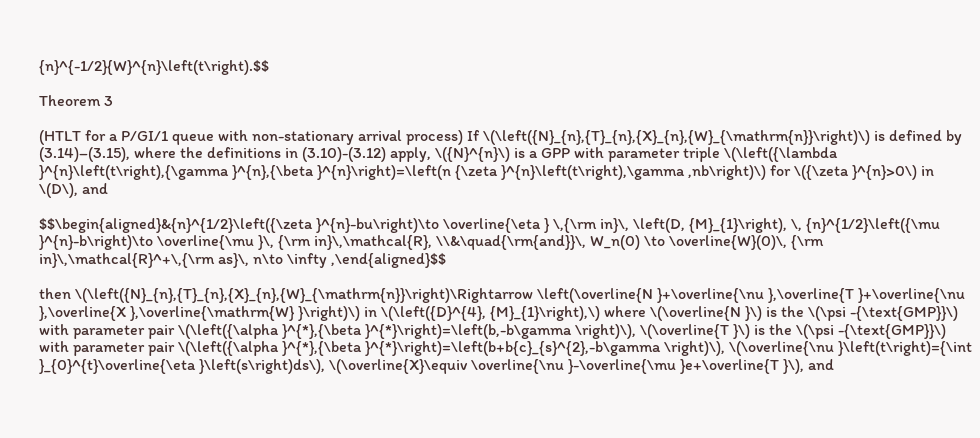{n}^{-1/2}{W}^{n}\left(t\right).$$

Theorem 3

(HTLT for a P/GI/1 queue with non-stationary arrival process) If \(\left({N}_{n},{T}_{n},{X}_{n},{W}_{\mathrm{n}}\right)\) is defined by (3.14)–(3.15), where the definitions in (3.10)-(3.12) apply, \({N}^{n}\) is a GPP with parameter triple \(\left({\lambda }^{n}\left(t\right),{\gamma }^{n},{\beta }^{n}\right)=\left(n {\zeta }^{n}\left(t\right),\gamma ,nb\right)\) for \({\zeta }^{n}>0\) in \(D\), and

$$\begin{aligned}&{n}^{1/2}\left({\zeta }^{n}-bu\right)\to \overline{\eta } \,{\rm in}\, \left(D, {M}_{1}\right), \, {n}^{1/2}\left({\mu }^{n}-b\right)\to \overline{\mu }\, {\rm in}\,\mathcal{R}, \\&\quad{\rm{and}}\, W_n(0) \to \overline{W}(0)\, {\rm in}\,\mathcal{R}^+\,{\rm as}\, n\to \infty ,\end{aligned}$$

then \(\left({N}_{n},{T}_{n},{X}_{n},{W}_{\mathrm{n}}\right)\Rightarrow \left(\overline{N }+\overline{\nu },\overline{T }+\overline{\nu },\overline{X },\overline{\mathrm{W} }\right)\) in \(\left({D}^{4}, {M}_{1}\right),\) where \(\overline{N }\) is the \(\psi -{\text{GMP}}\) with parameter pair \(\left({\alpha }^{*},{\beta }^{*}\right)=\left(b,-b\gamma \right)\), \(\overline{T }\) is the \(\psi -{\text{GMP}}\) with parameter pair \(\left({\alpha }^{*},{\beta }^{*}\right)=\left(b+b{c}_{s}^{2},-b\gamma \right)\), \(\overline{\nu }\left(t\right)={\int }_{0}^{t}\overline{\eta }\left(s\right)ds\), \(\overline{X}\equiv \overline{\nu }-\overline{\mu }e+\overline{T }\), and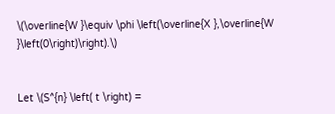\(\overline{W }\equiv \phi \left(\overline{X },\overline{W }\left(0\right)\right).\)


Let \(S^{n} \left( t \right) =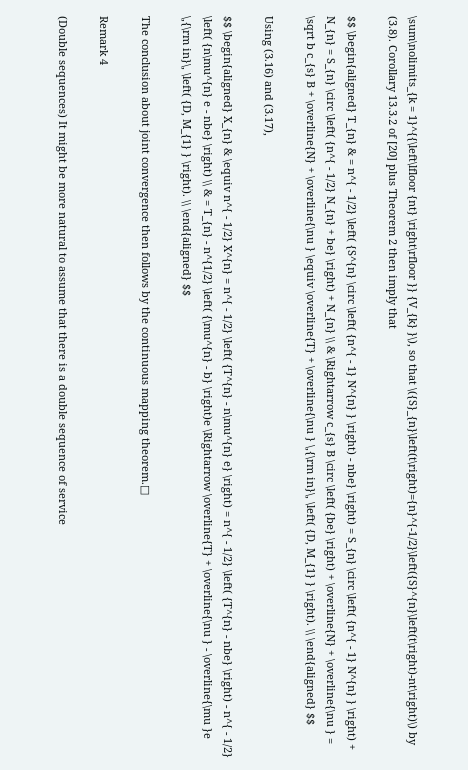\sum\nolimits_{k = 1}^{{\left\lfloor {nt} \right\rfloor }} {V_{k} }\), so that \({S}_{n}\left(t\right)={n}^{-1/2}\left({S}^{n}\left(t\right)-nt\right)\) by (3.8). Corollary 13.3.2 of [20] plus Theorem 2 then imply that

$$ \begin{aligned} T_{n} & = n^{ - 1/2} \left( {S^{n} \circ \left( {n^{ - 1} N^{n} } \right) - nbe} \right) = S_{n} \circ \left( {n^{ - 1} N^{n} } \right) + N_{n} = S_{n} \circ \left( {n^{ - 1/2} N_{n} + be} \right) + N_{n} \\ & \Rightarrow c_{s} B \circ \left( {be} \right) + \overline{N} + \overline{\nu } = \sqrt b c_{s} B + \overline{N} + \overline{\nu } \equiv \overline{T} + \overline{\nu } \,{\rm in}\, \left( {D, M_{1} } \right). \\ \end{aligned} $$

Using (3.16) and (3.17),

$$ \begin{aligned} X_{n} & \equiv n^{ - 1/2} X^{n} = n^{ - 1/2} \left( {T^{n} - n\mu^{n} e} \right) = n^{ - 1/2} \left( {T^{n} - nbe} \right) - n^{ - 1/2} \left( {n\mu^{n} e - nbe} \right) \\ & = T_{n} - n^{1/2} \left( {\mu^{n} - b} \right)e \Rightarrow \overline{T} + \overline{\nu } - \overline{\mu }e \,{\rm in}\, \left( {D, M_{1} } \right). \\ \end{aligned} $$

The conclusion about joint convergence then follows by the continuous mapping theorem.□

Remark 4

(Double sequences) It might be more natural to assume that there is a double sequence of service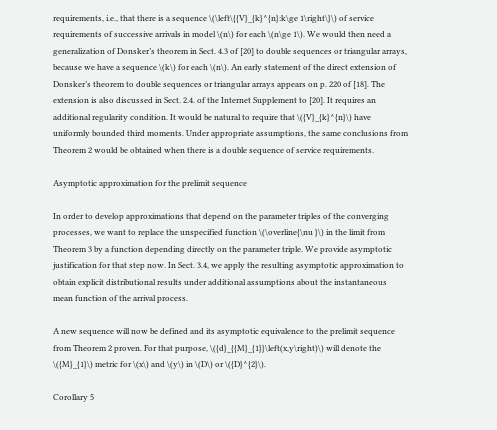requirements, i.e., that there is a sequence \(\left\{{V}_{k}^{n}:k\ge 1\right\}\) of service requirements of successive arrivals in model \(n\) for each \(n\ge 1\). We would then need a generalization of Donsker’s theorem in Sect. 4.3 of [20] to double sequences or triangular arrays, because we have a sequence \(k\) for each \(n\). An early statement of the direct extension of Donsker’s theorem to double sequences or triangular arrays appears on p. 220 of [18]. The extension is also discussed in Sect. 2.4. of the Internet Supplement to [20]. It requires an additional regularity condition. It would be natural to require that \({V}_{k}^{n}\) have uniformly bounded third moments. Under appropriate assumptions, the same conclusions from Theorem 2 would be obtained when there is a double sequence of service requirements.

Asymptotic approximation for the prelimit sequence

In order to develop approximations that depend on the parameter triples of the converging processes, we want to replace the unspecified function \(\overline{\nu }\) in the limit from Theorem 3 by a function depending directly on the parameter triple. We provide asymptotic justification for that step now. In Sect. 3.4, we apply the resulting asymptotic approximation to obtain explicit distributional results under additional assumptions about the instantaneous mean function of the arrival process.

A new sequence will now be defined and its asymptotic equivalence to the prelimit sequence from Theorem 2 proven. For that purpose, \({d}_{{M}_{1}}\left(x,y\right)\) will denote the \({M}_{1}\) metric for \(x\) and \(y\) in \(D\) or \({D}^{2}\).

Corollary 5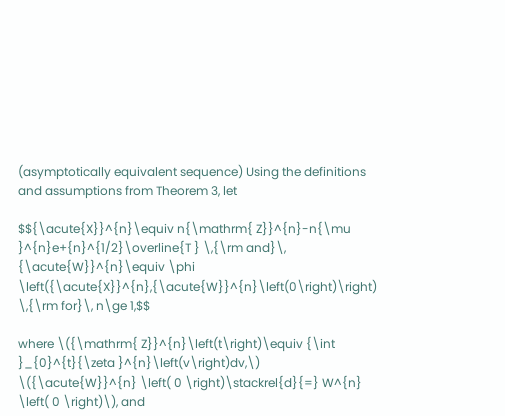(asymptotically equivalent sequence) Using the definitions and assumptions from Theorem 3, let

$${\acute{X}}^{n}\equiv n{\mathrm{ Z}}^{n}-n{\mu }^{n}e+{n}^{1/2}\overline{T } \,{\rm and}\, {\acute{W}}^{n}\equiv \phi \left({\acute{X}}^{n},{\acute{W}}^{n}\left(0\right)\right) \,{\rm for}\, n\ge 1,$$

where \({\mathrm{ Z}}^{n}\left(t\right)\equiv {\int }_{0}^{t}{\zeta }^{n}\left(v\right)dv,\) \({\acute{W}}^{n} \left( 0 \right)\stackrel{d}{=} W^{n} \left( 0 \right)\), and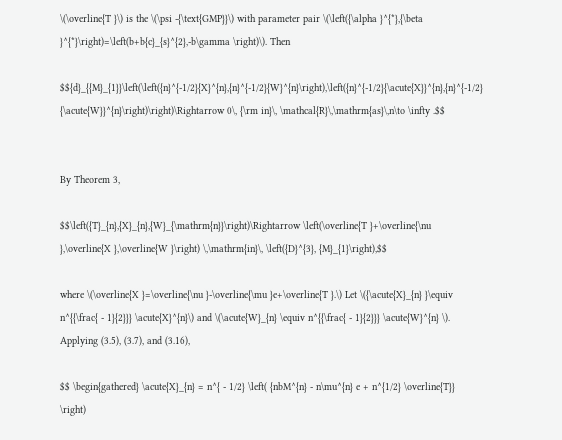\(\overline{T }\) is the \(\psi -{\text{GMP}}\) with parameter pair \(\left({\alpha }^{*},{\beta }^{*}\right)=\left(b+b{c}_{s}^{2},-b\gamma \right)\). Then

$${d}_{{M}_{1}}\left(\left({n}^{-1/2}{X}^{n},{n}^{-1/2}{W}^{n}\right),\left({n}^{-1/2}{\acute{X}}^{n},{n}^{-1/2} {\acute{W}}^{n}\right)\right)\Rightarrow 0\, {\rm in}\, \mathcal{R}\,\mathrm{as}\,n\to \infty .$$


By Theorem 3,

$$\left({T}_{n},{X}_{n},{W}_{\mathrm{n}}\right)\Rightarrow \left(\overline{T }+\overline{\nu },\overline{X },\overline{W }\right) \,\mathrm{in}\, \left({D}^{3}, {M}_{1}\right),$$

where \(\overline{X }=\overline{\nu }-\overline{\mu }e+\overline{T }.\) Let \({\acute{X}_{n} }\equiv n^{{\frac{ - 1}{2}}} \acute{X}^{n}\) and \(\acute{W}_{n} \equiv n^{{\frac{ - 1}{2}}} \acute{W}^{n} \). Applying (3.5), (3.7), and (3.16),

$$ \begin{gathered} \acute{X}_{n} = n^{ - 1/2} \left( {nbM^{n} - n\mu^{n} e + n^{1/2} \overline{T}} \right)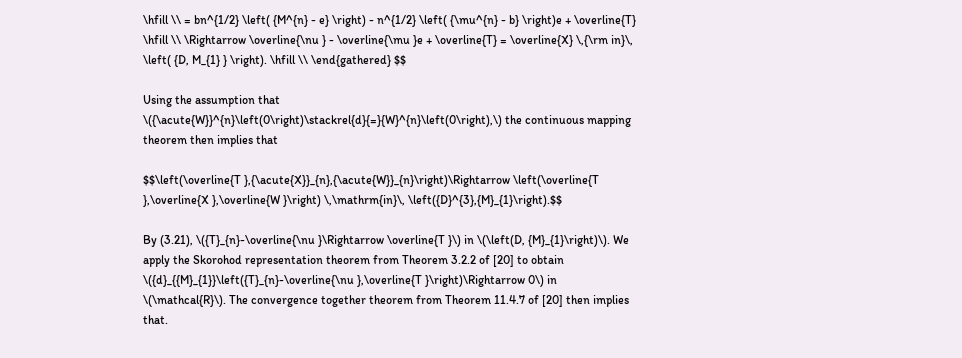\hfill \\ = bn^{1/2} \left( {M^{n} - e} \right) - n^{1/2} \left( {\mu^{n} - b} \right)e + \overline{T} \hfill \\ \Rightarrow \overline{\nu } - \overline{\mu }e + \overline{T} = \overline{X} \,{\rm in}\, \left( {D, M_{1} } \right). \hfill \\ \end{gathered} $$

Using the assumption that \({\acute{W}}^{n}\left(0\right)\stackrel{d}{=}{W}^{n}\left(0\right),\) the continuous mapping theorem then implies that

$$\left(\overline{T },{\acute{X}}_{n},{\acute{W}}_{n}\right)\Rightarrow \left(\overline{T },\overline{X },\overline{W }\right) \,\mathrm{in}\, \left({D}^{3},{M}_{1}\right).$$

By (3.21), \({T}_{n}-\overline{\nu }\Rightarrow \overline{T }\) in \(\left(D, {M}_{1}\right)\). We apply the Skorohod representation theorem from Theorem 3.2.2 of [20] to obtain \({d}_{{M}_{1}}\left({T}_{n}-\overline{\nu },\overline{T }\right)\Rightarrow 0\) in \(\mathcal{R}\). The convergence together theorem from Theorem 11.4.7 of [20] then implies that.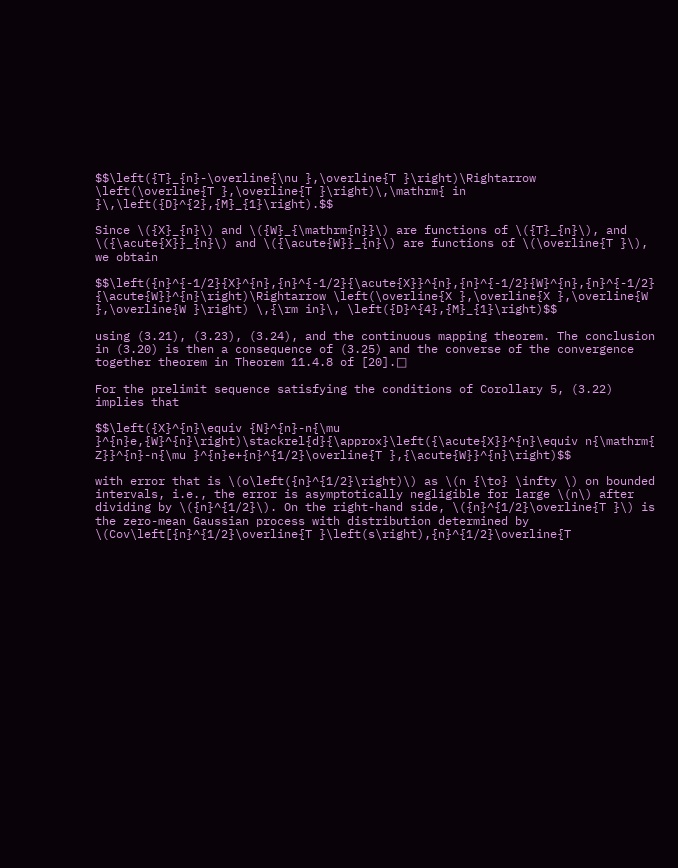$$\left({T}_{n}-\overline{\nu },\overline{T }\right)\Rightarrow \left(\overline{T },\overline{T }\right)\,\mathrm{ in }\,\left({D}^{2},{M}_{1}\right).$$

Since \({X}_{n}\) and \({W}_{\mathrm{n}}\) are functions of \({T}_{n}\), and \({\acute{X}}_{n}\) and \({\acute{W}}_{n}\) are functions of \(\overline{T }\), we obtain

$$\left({n}^{-1/2}{X}^{n},{n}^{-1/2}{\acute{X}}^{n},{n}^{-1/2}{W}^{n},{n}^{-1/2} {\acute{W}}^{n}\right)\Rightarrow \left(\overline{X },\overline{X },\overline{W },\overline{W }\right) \,{\rm in}\, \left({D}^{4},{M}_{1}\right)$$

using (3.21), (3.23), (3.24), and the continuous mapping theorem. The conclusion in (3.20) is then a consequence of (3.25) and the converse of the convergence together theorem in Theorem 11.4.8 of [20].□

For the prelimit sequence satisfying the conditions of Corollary 5, (3.22) implies that

$$\left({X}^{n}\equiv {N}^{n}-n{\mu }^{n}e,{W}^{n}\right)\stackrel{d}{\approx}\left({\acute{X}}^{n}\equiv n{\mathrm{ Z}}^{n}-n{\mu }^{n}e+{n}^{1/2}\overline{T },{\acute{W}}^{n}\right)$$

with error that is \(o\left({n}^{1/2}\right)\) as \(n {\to} \infty \) on bounded intervals, i.e., the error is asymptotically negligible for large \(n\) after dividing by \({n}^{1/2}\). On the right-hand side, \({n}^{1/2}\overline{T }\) is the zero-mean Gaussian process with distribution determined by \(Cov\left[{n}^{1/2}\overline{T }\left(s\right),{n}^{1/2}\overline{T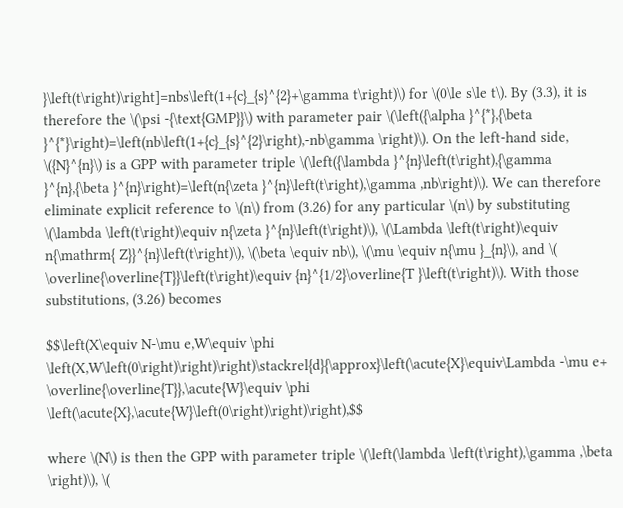}\left(t\right)\right]=nbs\left(1+{c}_{s}^{2}+\gamma t\right)\) for \(0\le s\le t\). By (3.3), it is therefore the \(\psi -{\text{GMP}}\) with parameter pair \(\left({\alpha }^{*},{\beta }^{*}\right)=\left(nb\left(1+{c}_{s}^{2}\right),-nb\gamma \right)\). On the left-hand side, \({N}^{n}\) is a GPP with parameter triple \(\left({\lambda }^{n}\left(t\right),{\gamma }^{n},{\beta }^{n}\right)=\left(n{\zeta }^{n}\left(t\right),\gamma ,nb\right)\). We can therefore eliminate explicit reference to \(n\) from (3.26) for any particular \(n\) by substituting \(\lambda \left(t\right)\equiv n{\zeta }^{n}\left(t\right)\), \(\Lambda \left(t\right)\equiv n{\mathrm{ Z}}^{n}\left(t\right)\), \(\beta \equiv nb\), \(\mu \equiv n{\mu }_{n}\), and \( \overline{\overline{T}}\left(t\right)\equiv {n}^{1/2}\overline{T }\left(t\right)\). With those substitutions, (3.26) becomes

$$\left(X\equiv N-\mu e,W\equiv \phi \left(X,W\left(0\right)\right)\right)\stackrel{d}{\approx}\left(\acute{X}\equiv\Lambda -\mu e+ \overline{\overline{T}},\acute{W}\equiv \phi \left(\acute{X},\acute{W}\left(0\right)\right)\right),$$

where \(N\) is then the GPP with parameter triple \(\left(\lambda \left(t\right),\gamma ,\beta \right)\), \(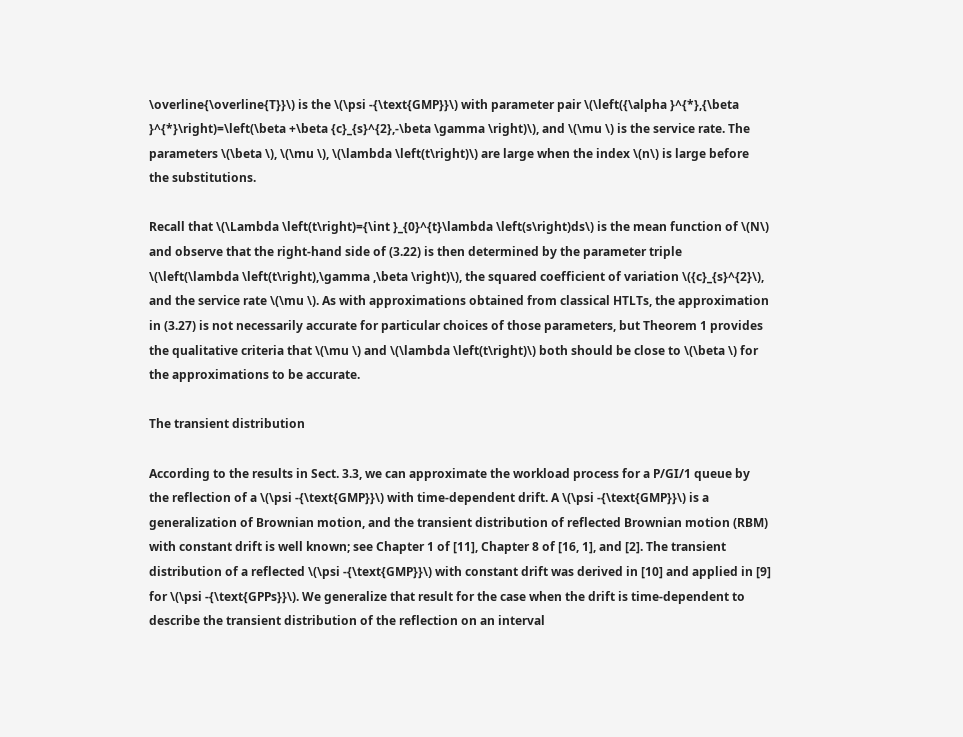\overline{\overline{T}}\) is the \(\psi -{\text{GMP}}\) with parameter pair \(\left({\alpha }^{*},{\beta }^{*}\right)=\left(\beta +\beta {c}_{s}^{2},-\beta \gamma \right)\), and \(\mu \) is the service rate. The parameters \(\beta \), \(\mu \), \(\lambda \left(t\right)\) are large when the index \(n\) is large before the substitutions.

Recall that \(\Lambda \left(t\right)={\int }_{0}^{t}\lambda \left(s\right)ds\) is the mean function of \(N\) and observe that the right-hand side of (3.22) is then determined by the parameter triple \(\left(\lambda \left(t\right),\gamma ,\beta \right)\), the squared coefficient of variation \({c}_{s}^{2}\), and the service rate \(\mu \). As with approximations obtained from classical HTLTs, the approximation in (3.27) is not necessarily accurate for particular choices of those parameters, but Theorem 1 provides the qualitative criteria that \(\mu \) and \(\lambda \left(t\right)\) both should be close to \(\beta \) for the approximations to be accurate.

The transient distribution

According to the results in Sect. 3.3, we can approximate the workload process for a P/GI/1 queue by the reflection of a \(\psi -{\text{GMP}}\) with time-dependent drift. A \(\psi -{\text{GMP}}\) is a generalization of Brownian motion, and the transient distribution of reflected Brownian motion (RBM) with constant drift is well known; see Chapter 1 of [11], Chapter 8 of [16, 1], and [2]. The transient distribution of a reflected \(\psi -{\text{GMP}}\) with constant drift was derived in [10] and applied in [9] for \(\psi -{\text{GPPs}}\). We generalize that result for the case when the drift is time-dependent to describe the transient distribution of the reflection on an interval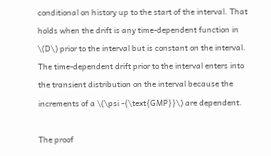conditional on history up to the start of the interval. That holds when the drift is any time-dependent function in \(D\) prior to the interval but is constant on the interval. The time-dependent drift prior to the interval enters into the transient distribution on the interval because the increments of a \(\psi -{\text{GMP}}\) are dependent.

The proof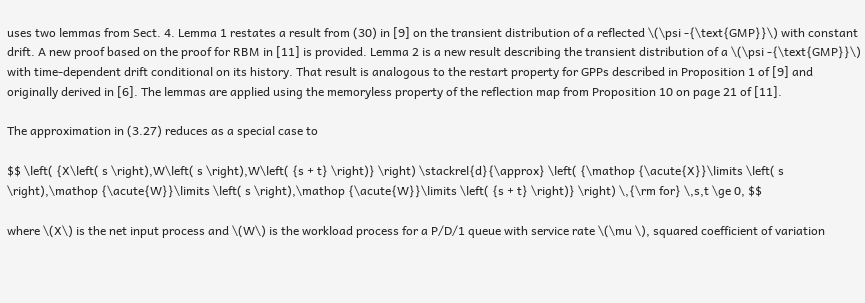uses two lemmas from Sect. 4. Lemma 1 restates a result from (30) in [9] on the transient distribution of a reflected \(\psi -{\text{GMP}}\) with constant drift. A new proof based on the proof for RBM in [11] is provided. Lemma 2 is a new result describing the transient distribution of a \(\psi -{\text{GMP}}\) with time-dependent drift conditional on its history. That result is analogous to the restart property for GPPs described in Proposition 1 of [9] and originally derived in [6]. The lemmas are applied using the memoryless property of the reflection map from Proposition 10 on page 21 of [11].

The approximation in (3.27) reduces as a special case to

$$ \left( {X\left( s \right),W\left( s \right),W\left( {s + t} \right)} \right) \stackrel{d}{\approx} \left( {\mathop {\acute{X}}\limits \left( s \right),\mathop {\acute{W}}\limits \left( s \right),\mathop {\acute{W}}\limits \left( {s + t} \right)} \right) \,{\rm for} \,s,t \ge 0, $$

where \(X\) is the net input process and \(W\) is the workload process for a P/D/1 queue with service rate \(\mu \), squared coefficient of variation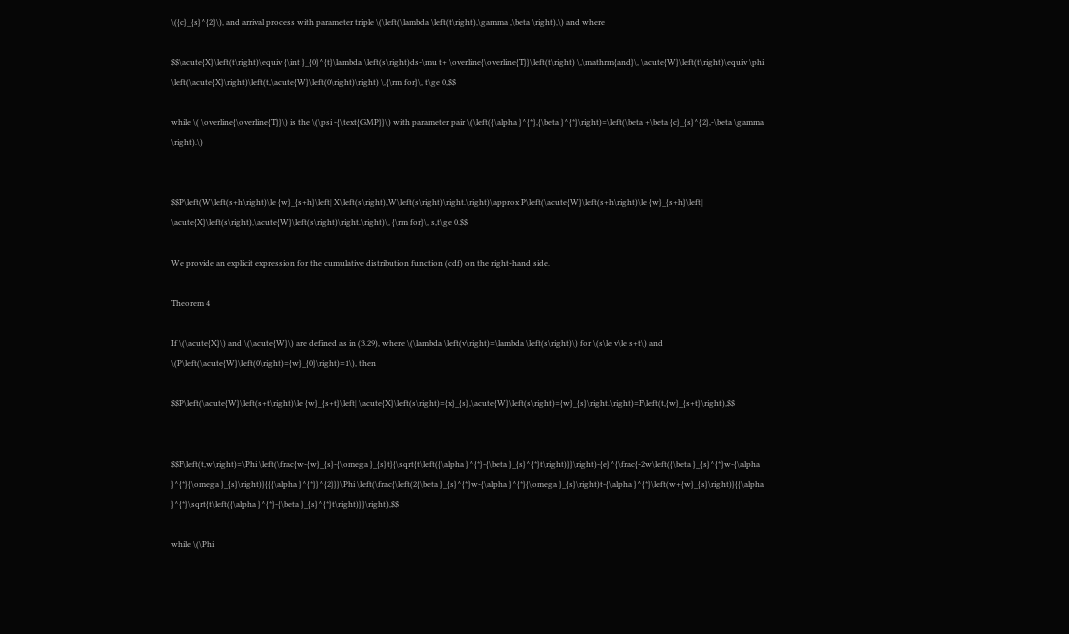\({c}_{s}^{2}\), and arrival process with parameter triple \(\left(\lambda \left(t\right),\gamma ,\beta \right),\) and where

$$\acute{X}\left(t\right)\equiv {\int }_{0}^{t}\lambda \left(s\right)ds-\mu t+ \overline{\overline{T}}\left(t\right) \,\mathrm{and}\, \acute{W}\left(t\right)\equiv \phi \left(\acute{X}\right)\left(t,\acute{W}\left(0\right)\right) \,{\rm for}\, t\ge 0,$$

while \( \overline{\overline{T}}\) is the \(\psi -{\text{GMP}}\) with parameter pair \(\left({\alpha }^{*},{\beta }^{*}\right)=\left(\beta +\beta {c}_{s}^{2},-\beta \gamma \right).\)


$$P\left(W\left(s+h\right)\le {w}_{s+h}\left| X\left(s\right),W\left(s\right)\right.\right)\approx P\left(\acute{W}\left(s+h\right)\le {w}_{s+h}\left| \acute{X}\left(s\right),\acute{W}\left(s\right)\right.\right)\, {\rm for}\, s,t\ge 0.$$

We provide an explicit expression for the cumulative distribution function (cdf) on the right-hand side.

Theorem 4

If \(\acute{X}\) and \(\acute{W}\) are defined as in (3.29), where \(\lambda \left(v\right)=\lambda \left(s\right)\) for \(s\le v\le s+t\) and \(P\left(\acute{W}\left(0\right)={w}_{0}\right)=1\), then

$$P\left(\acute{W}\left(s+t\right)\le {w}_{s+t}\left| \acute{X}\left(s\right)={x}_{s},\acute{W}\left(s\right)={w}_{s}\right.\right)=F\left(t,{w}_{s+t}\right),$$


$$F\left(t,w\right)=\Phi \left(\frac{w-{w}_{s}-{\omega }_{s}t}{\sqrt{t\left({\alpha }^{*}-{\beta }_{s}^{*}t\right)}}\right)-{e}^{\frac{-2w\left({\beta }_{s}^{*}w-{\alpha }^{*}{\omega }_{s}\right)}{{{\alpha }^{*}}^{2}}}\Phi \left(\frac{\left(2{\beta }_{s}^{*}w-{\alpha }^{*}{\omega }_{s}\right)t-{\alpha }^{*}\left(w+{w}_{s}\right)}{{\alpha }^{*}\sqrt{t\left({\alpha }^{*}-{\beta }_{s}^{*}t\right)}}\right),$$

while \(\Phi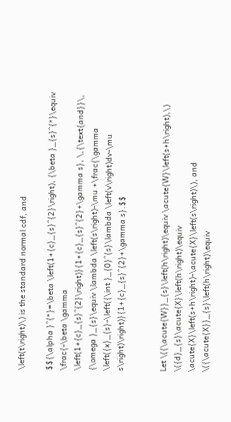\left(t\right)\) is the standard normal cdf, and

$${\alpha }^{*}=\beta \left(1+{c}_{s}^{2}\right), {\beta }_{s}^{*}\equiv \frac{-\beta \gamma \left(1+{c}_{s}^{2}\right)}{1+{c}_{s}^{2}+\gamma s}, \,{\text{and}}\, {\omega }_{s}\equiv \lambda \left(s\right)-\mu +\frac{\gamma \left({x}_{s}-\left({\int }_{0}^{s}\lambda \left(v\right)dv-\mu s\right)\right)}{1+{c}_{s}^{2}+\gamma s}.$$


Let \({\acute{W}}_{s}\left(h\right)\equiv \acute{W}\left(s+h\right),\) \({d}_{s}\acute{X}\left(h\right)\equiv \acute{X}\left(s+h\right)-\acute{X}\left(s\right)\), and \({\acute{X}}_{s}\left(h\right)\equiv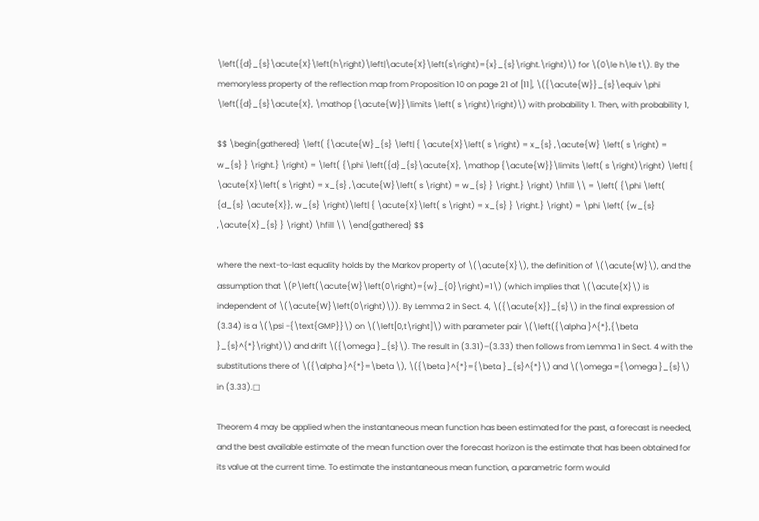\left({d}_{s}\acute{X}\left(h\right)\left|\acute{X}\left(s\right)={x}_{s}\right.\right)\) for \(0\le h\le t\). By the memoryless property of the reflection map from Proposition 10 on page 21 of [11], \({\acute{W}}_{s}\equiv \phi \left({d}_{s}\acute{X}, \mathop {\acute{W}}\limits \left( s \right)\right)\) with probability 1. Then, with probability 1,

$$ \begin{gathered} \left( {\acute{W}_{s} \left| { \acute{X}\left( s \right) = x_{s} ,\acute{W} \left( s \right) = w_{s} } \right.} \right) = \left( {\phi \left({d}_{s}\acute{X}, \mathop {\acute{W}}\limits \left( s \right)\right) \left| { \acute{X}\left( s \right) = x_{s} ,\acute{W}\left( s \right) = w_{s} } \right.} \right) \hfill \\ = \left( {\phi \left( {d_{s} \acute{X}}, w_{s} \right)\left| { \acute{X}\left( s \right) = x_{s} } \right.} \right) = \phi \left( {w_{s} ,\acute{X}_{s} } \right) \hfill \\ \end{gathered} $$

where the next-to-last equality holds by the Markov property of \(\acute{X}\), the definition of \(\acute{W}\), and the assumption that \(P\left(\acute{W}\left(0\right)={w}_{0}\right)=1\) (which implies that \(\acute{X}\) is independent of \(\acute{W}\left(0\right)\)). By Lemma 2 in Sect. 4, \({\acute{X}}_{s}\) in the final expression of (3.34) is a \(\psi -{\text{GMP}}\) on \(\left[0,t\right]\) with parameter pair \(\left({\alpha }^{*},{\beta }_{s}^{*}\right)\) and drift \({\omega }_{s}\). The result in (3.31)–(3.33) then follows from Lemma 1 in Sect. 4 with the substitutions there of \({\alpha }^{*}=\beta \), \({\beta }^{*}={\beta }_{s}^{*}\) and \(\omega ={\omega }_{s}\) in (3.33).□

Theorem 4 may be applied when the instantaneous mean function has been estimated for the past, a forecast is needed, and the best available estimate of the mean function over the forecast horizon is the estimate that has been obtained for its value at the current time. To estimate the instantaneous mean function, a parametric form would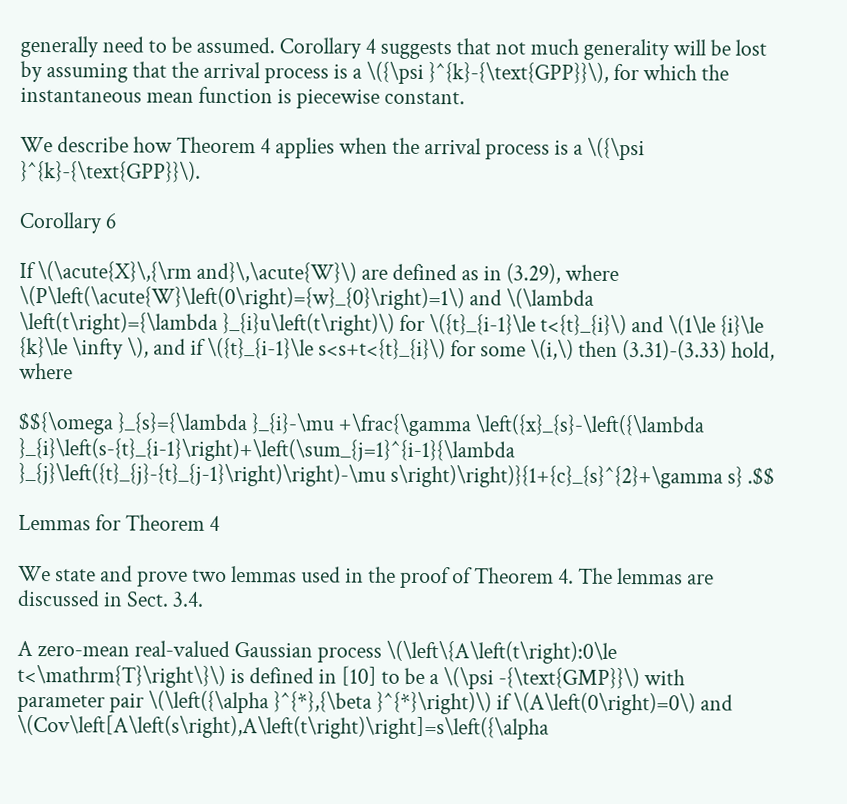generally need to be assumed. Corollary 4 suggests that not much generality will be lost by assuming that the arrival process is a \({\psi }^{k}-{\text{GPP}}\), for which the instantaneous mean function is piecewise constant.

We describe how Theorem 4 applies when the arrival process is a \({\psi }^{k}-{\text{GPP}}\).

Corollary 6

If \(\acute{X}\,{\rm and}\,\acute{W}\) are defined as in (3.29), where \(P\left(\acute{W}\left(0\right)={w}_{0}\right)=1\) and \(\lambda \left(t\right)={\lambda }_{i}u\left(t\right)\) for \({t}_{i-1}\le t<{t}_{i}\) and \(1\le {i}\le {k}\le \infty \), and if \({t}_{i-1}\le s<s+t<{t}_{i}\) for some \(i,\) then (3.31)-(3.33) hold, where

$${\omega }_{s}={\lambda }_{i}-\mu +\frac{\gamma \left({x}_{s}-\left({\lambda }_{i}\left(s-{t}_{i-1}\right)+\left(\sum_{j=1}^{i-1}{\lambda }_{j}\left({t}_{j}-{t}_{j-1}\right)\right)-\mu s\right)\right)}{1+{c}_{s}^{2}+\gamma s} .$$

Lemmas for Theorem 4

We state and prove two lemmas used in the proof of Theorem 4. The lemmas are discussed in Sect. 3.4.

A zero-mean real-valued Gaussian process \(\left\{A\left(t\right):0\le t<\mathrm{T}\right\}\) is defined in [10] to be a \(\psi -{\text{GMP}}\) with parameter pair \(\left({\alpha }^{*},{\beta }^{*}\right)\) if \(A\left(0\right)=0\) and \(Cov\left[A\left(s\right),A\left(t\right)\right]=s\left({\alpha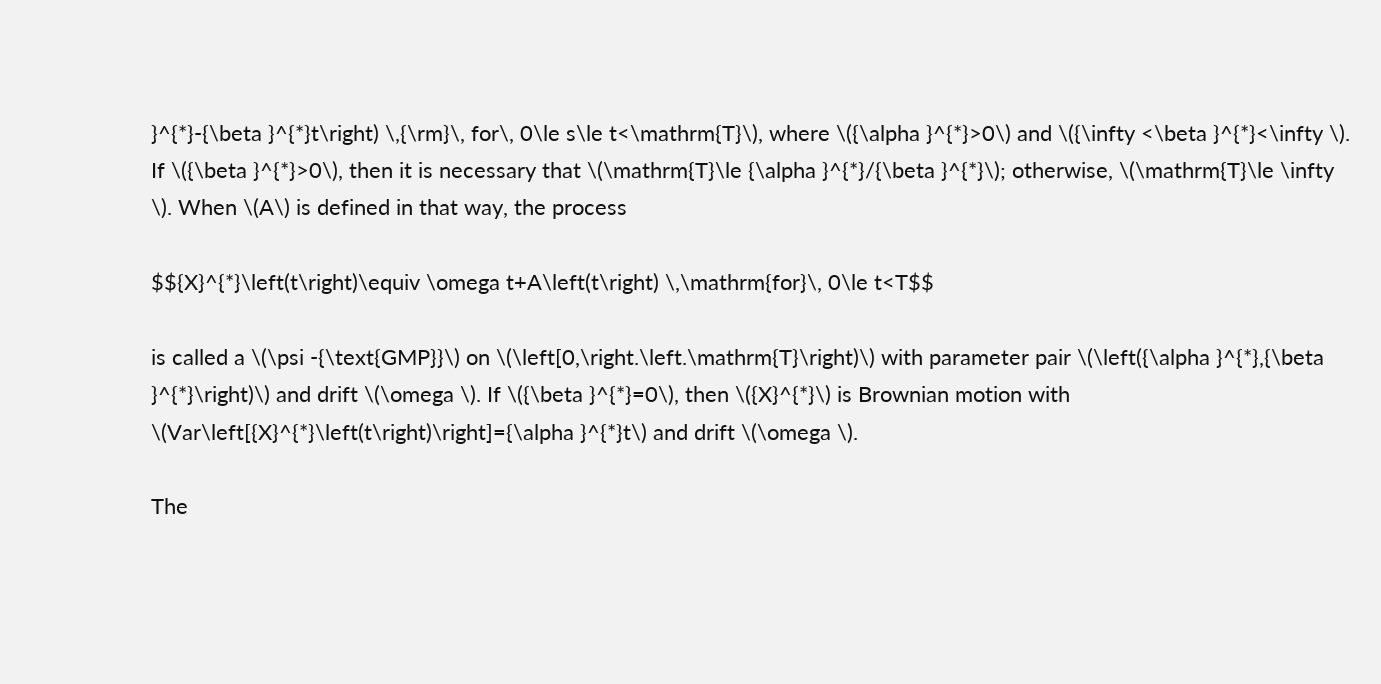}^{*}-{\beta }^{*}t\right) \,{\rm}\, for\, 0\le s\le t<\mathrm{T}\), where \({\alpha }^{*}>0\) and \({\infty <\beta }^{*}<\infty \). If \({\beta }^{*}>0\), then it is necessary that \(\mathrm{T}\le {\alpha }^{*}/{\beta }^{*}\); otherwise, \(\mathrm{T}\le \infty \). When \(A\) is defined in that way, the process

$${X}^{*}\left(t\right)\equiv \omega t+A\left(t\right) \,\mathrm{for}\, 0\le t<T$$

is called a \(\psi -{\text{GMP}}\) on \(\left[0,\right.\left.\mathrm{T}\right)\) with parameter pair \(\left({\alpha }^{*},{\beta }^{*}\right)\) and drift \(\omega \). If \({\beta }^{*}=0\), then \({X}^{*}\) is Brownian motion with \(Var\left[{X}^{*}\left(t\right)\right]={\alpha }^{*}t\) and drift \(\omega \).

The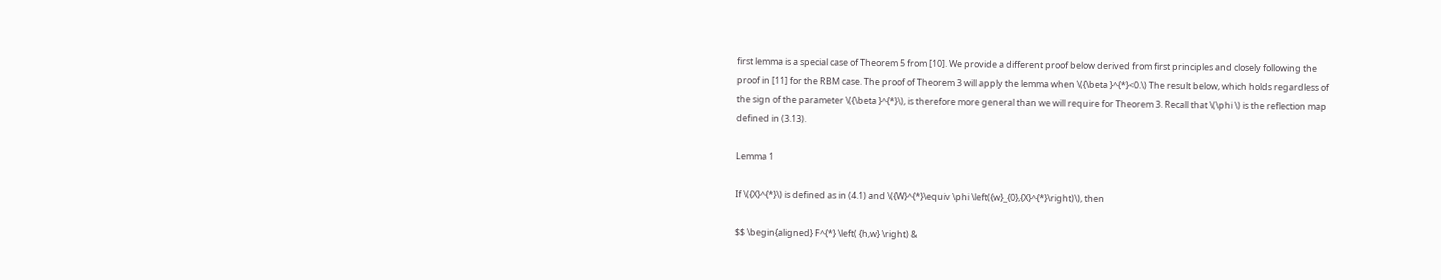first lemma is a special case of Theorem 5 from [10]. We provide a different proof below derived from first principles and closely following the proof in [11] for the RBM case. The proof of Theorem 3 will apply the lemma when \({\beta }^{*}<0.\) The result below, which holds regardless of the sign of the parameter \({\beta }^{*}\), is therefore more general than we will require for Theorem 3. Recall that \(\phi \) is the reflection map defined in (3.13).

Lemma 1

If \({X}^{*}\) is defined as in (4.1) and \({W}^{*}\equiv \phi \left({w}_{0},{X}^{*}\right)\), then

$$ \begin{aligned} F^{*} \left( {h,w} \right) &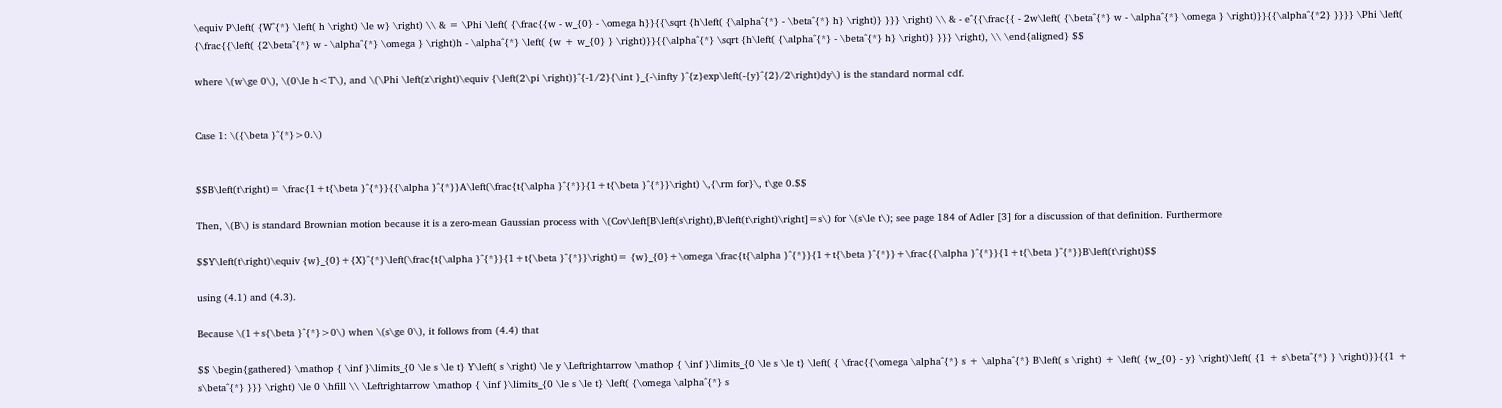\equiv P\left( {W^{*} \left( h \right) \le w} \right) \\ & = \Phi \left( {\frac{{w - w_{0} - \omega h}}{{\sqrt {h\left( {\alpha^{*} - \beta^{*} h} \right)} }}} \right) \\ & - e^{{\frac{{ - 2w\left( {\beta^{*} w - \alpha^{*} \omega } \right)}}{{\alpha^{*2} }}}} \Phi \left( {\frac{{\left( {2\beta^{*} w - \alpha^{*} \omega } \right)h - \alpha^{*} \left( {w + w_{0} } \right)}}{{\alpha^{*} \sqrt {h\left( {\alpha^{*} - \beta^{*} h} \right)} }}} \right), \\ \end{aligned} $$

where \(w\ge 0\), \(0\le h<T\), and \(\Phi \left(z\right)\equiv {\left(2\pi \right)}^{-1/2}{\int }_{-\infty }^{z}exp\left(-{y}^{2}/2\right)dy\) is the standard normal cdf.


Case 1: \({\beta }^{*}>0.\)


$$B\left(t\right)= \frac{1+t{\beta }^{*}}{{\alpha }^{*}}A\left(\frac{t{\alpha }^{*}}{1+t{\beta }^{*}}\right) \,{\rm for}\, t\ge 0.$$

Then, \(B\) is standard Brownian motion because it is a zero-mean Gaussian process with \(Cov\left[B\left(s\right),B\left(t\right)\right]=s\) for \(s\le t\); see page 184 of Adler [3] for a discussion of that definition. Furthermore

$$Y\left(t\right)\equiv {w}_{0}+{X}^{*}\left(\frac{t{\alpha }^{*}}{1+t{\beta }^{*}}\right)= {w}_{0}+\omega \frac{t{\alpha }^{*}}{1+t{\beta }^{*}}+\frac{{\alpha }^{*}}{1+t{\beta }^{*}}B\left(t\right)$$

using (4.1) and (4.3).

Because \(1+s{\beta }^{*}>0\) when \(s\ge 0\), it follows from (4.4) that

$$ \begin{gathered} \mathop { \inf }\limits_{0 \le s \le t} Y\left( s \right) \le y \Leftrightarrow \mathop { \inf }\limits_{0 \le s \le t} \left( { \frac{{\omega \alpha^{*} s + \alpha^{*} B\left( s \right) + \left( {w_{0} - y} \right)\left( {1 + s\beta^{*} } \right)}}{{1 + s\beta^{*} }}} \right) \le 0 \hfill \\ \Leftrightarrow \mathop { \inf }\limits_{0 \le s \le t} \left( {\omega \alpha^{*} s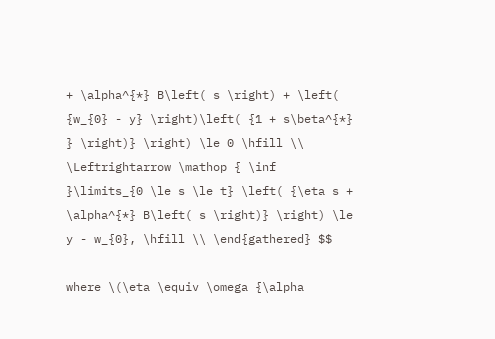+ \alpha^{*} B\left( s \right) + \left( {w_{0} - y} \right)\left( {1 + s\beta^{*} } \right)} \right) \le 0 \hfill \\ \Leftrightarrow \mathop { \inf }\limits_{0 \le s \le t} \left( {\eta s + \alpha^{*} B\left( s \right)} \right) \le y - w_{0}, \hfill \\ \end{gathered} $$

where \(\eta \equiv \omega {\alpha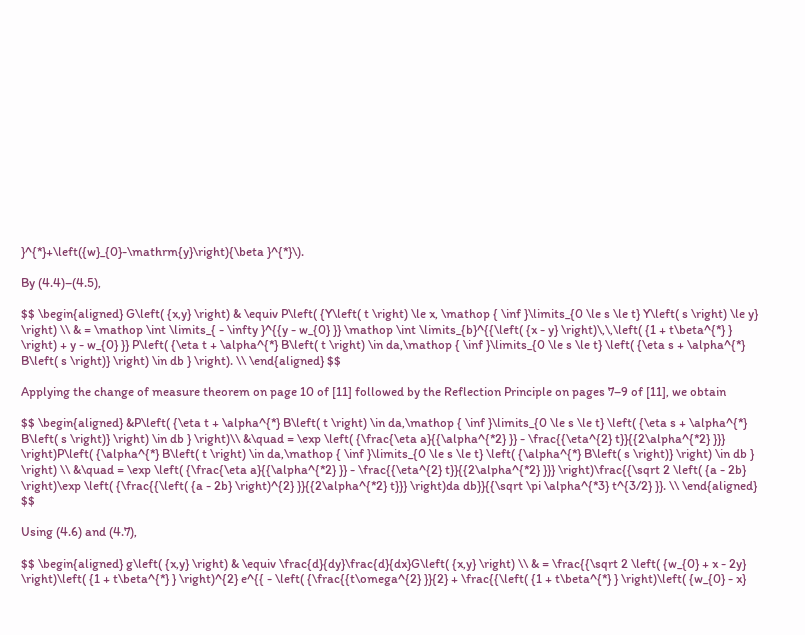}^{*}+\left({w}_{0}-\mathrm{y}\right){\beta }^{*}\).

By (4.4)–(4.5),

$$ \begin{aligned} G\left( {x,y} \right) & \equiv P\left( {Y\left( t \right) \le x, \mathop { \inf }\limits_{0 \le s \le t} Y\left( s \right) \le y} \right) \\ & = \mathop \int \limits_{ - \infty }^{{y - w_{0} }} \mathop \int \limits_{b}^{{\left( {x - y} \right)\,\,\left( {1 + t\beta^{*} } \right) + y - w_{0} }} P\left( {\eta t + \alpha^{*} B\left( t \right) \in da,\mathop { \inf }\limits_{0 \le s \le t} \left( {\eta s + \alpha^{*} B\left( s \right)} \right) \in db } \right). \\ \end{aligned} $$

Applying the change of measure theorem on page 10 of [11] followed by the Reflection Principle on pages 7–9 of [11], we obtain

$$ \begin{aligned} &P\left( {\eta t + \alpha^{*} B\left( t \right) \in da,\mathop { \inf }\limits_{0 \le s \le t} \left( {\eta s + \alpha^{*} B\left( s \right)} \right) \in db } \right)\\ &\quad = \exp \left( {\frac{\eta a}{{\alpha^{*2} }} - \frac{{\eta^{2} t}}{{2\alpha^{*2} }}} \right)P\left( {\alpha^{*} B\left( t \right) \in da,\mathop { \inf }\limits_{0 \le s \le t} \left( {\alpha^{*} B\left( s \right)} \right) \in db } \right) \\ &\quad = \exp \left( {\frac{\eta a}{{\alpha^{*2} }} - \frac{{\eta^{2} t}}{{2\alpha^{*2} }}} \right)\frac{{\sqrt 2 \left( {a - 2b} \right)\exp \left( {\frac{{\left( {a - 2b} \right)^{2} }}{{2\alpha^{*2} t}}} \right)da db}}{{\sqrt \pi \alpha^{*3} t^{3/2} }}. \\ \end{aligned} $$

Using (4.6) and (4.7),

$$ \begin{aligned} g\left( {x,y} \right) & \equiv \frac{d}{dy}\frac{d}{dx}G\left( {x,y} \right) \\ & = \frac{{\sqrt 2 \left( {w_{0} + x - 2y} \right)\left( {1 + t\beta^{*} } \right)^{2} e^{{ - \left( {\frac{{t\omega^{2} }}{2} + \frac{{\left( {1 + t\beta^{*} } \right)\left( {w_{0} - x}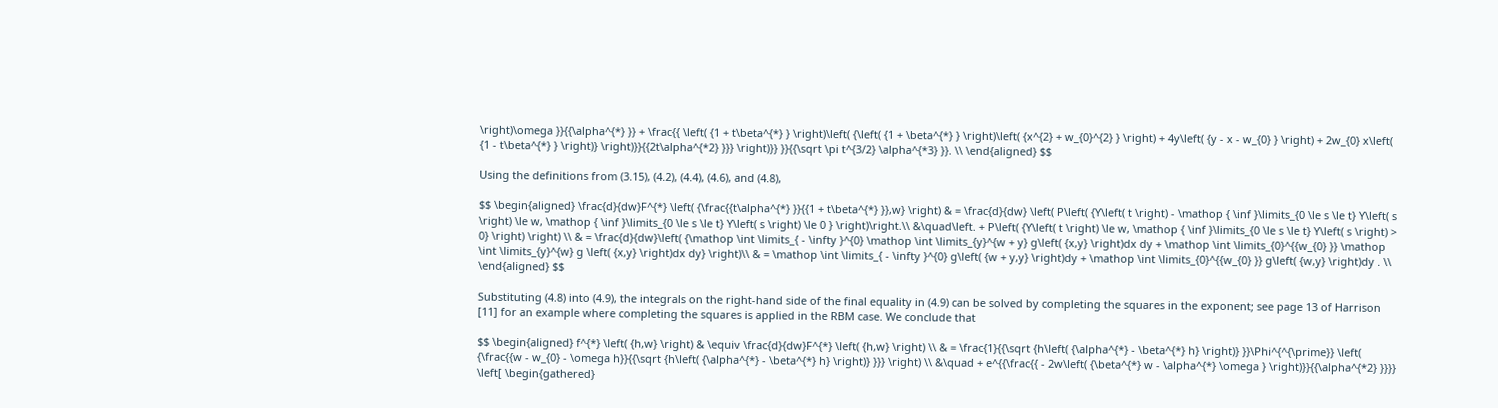\right)\omega }}{{\alpha^{*} }} + \frac{{ \left( {1 + t\beta^{*} } \right)\left( {\left( {1 + \beta^{*} } \right)\left( {x^{2} + w_{0}^{2} } \right) + 4y\left( {y - x - w_{0} } \right) + 2w_{0} x\left( {1 - t\beta^{*} } \right)} \right)}}{{2t\alpha^{*2} }}} \right)}} }}{{\sqrt \pi t^{3/2} \alpha^{*3} }}. \\ \end{aligned} $$

Using the definitions from (3.15), (4.2), (4.4), (4.6), and (4.8),

$$ \begin{aligned} \frac{d}{dw}F^{*} \left( {\frac{{t\alpha^{*} }}{{1 + t\beta^{*} }},w} \right) & = \frac{d}{dw} \left( P\left( {Y\left( t \right) - \mathop { \inf }\limits_{0 \le s \le t} Y\left( s \right) \le w, \mathop { \inf }\limits_{0 \le s \le t} Y\left( s \right) \le 0 } \right)\right.\\ &\quad\left. + P\left( {Y\left( t \right) \le w, \mathop { \inf }\limits_{0 \le s \le t} Y\left( s \right) > 0} \right) \right) \\ & = \frac{d}{dw}\left( {\mathop \int \limits_{ - \infty }^{0} \mathop \int \limits_{y}^{w + y} g\left( {x,y} \right)dx dy + \mathop \int \limits_{0}^{{w_{0} }} \mathop \int \limits_{y}^{w} g \left( {x,y} \right)dx dy} \right)\\ & = \mathop \int \limits_{ - \infty }^{0} g\left( {w + y,y} \right)dy + \mathop \int \limits_{0}^{{w_{0} }} g\left( {w,y} \right)dy . \\ \end{aligned} $$

Substituting (4.8) into (4.9), the integrals on the right-hand side of the final equality in (4.9) can be solved by completing the squares in the exponent; see page 13 of Harrison [11] for an example where completing the squares is applied in the RBM case. We conclude that

$$ \begin{aligned} f^{*} \left( {h,w} \right) & \equiv \frac{d}{dw}F^{*} \left( {h,w} \right) \\ & = \frac{1}{{\sqrt {h\left( {\alpha^{*} - \beta^{*} h} \right)} }}\Phi^{^{\prime}} \left( {\frac{{w - w_{0} - \omega h}}{{\sqrt {h\left( {\alpha^{*} - \beta^{*} h} \right)} }}} \right) \\ &\quad + e^{{\frac{{ - 2w\left( {\beta^{*} w - \alpha^{*} \omega } \right)}}{{\alpha^{*2} }}}} \left[ \begin{gathered}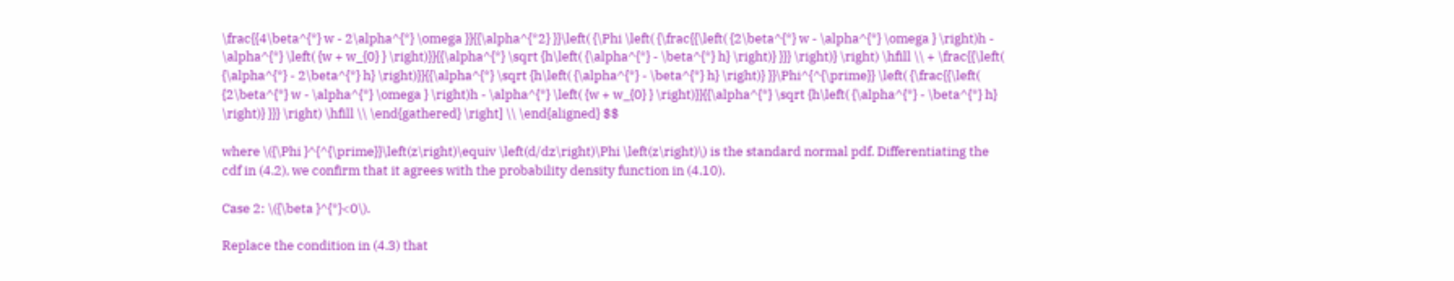\frac{{4\beta^{*} w - 2\alpha^{*} \omega }}{{\alpha^{*2} }}\left( {\Phi \left( {\frac{{\left( {2\beta^{*} w - \alpha^{*} \omega } \right)h - \alpha^{*} \left( {w + w_{0} } \right)}}{{\alpha^{*} \sqrt {h\left( {\alpha^{*} - \beta^{*} h} \right)} }}} \right)} \right) \hfill \\ + \frac{{\left( {\alpha^{*} - 2\beta^{*} h} \right)}}{{\alpha^{*} \sqrt {h\left( {\alpha^{*} - \beta^{*} h} \right)} }}\Phi^{^{\prime}} \left( {\frac{{\left( {2\beta^{*} w - \alpha^{*} \omega } \right)h - \alpha^{*} \left( {w + w_{0} } \right)}}{{\alpha^{*} \sqrt {h\left( {\alpha^{*} - \beta^{*} h} \right)} }}} \right) \hfill \\ \end{gathered} \right] \\ \end{aligned} $$

where \({\Phi }^{^{\prime}}\left(z\right)\equiv \left(d/dz\right)\Phi \left(z\right)\) is the standard normal pdf. Differentiating the cdf in (4.2), we confirm that it agrees with the probability density function in (4.10).

Case 2: \({\beta }^{*}<0\).

Replace the condition in (4.3) that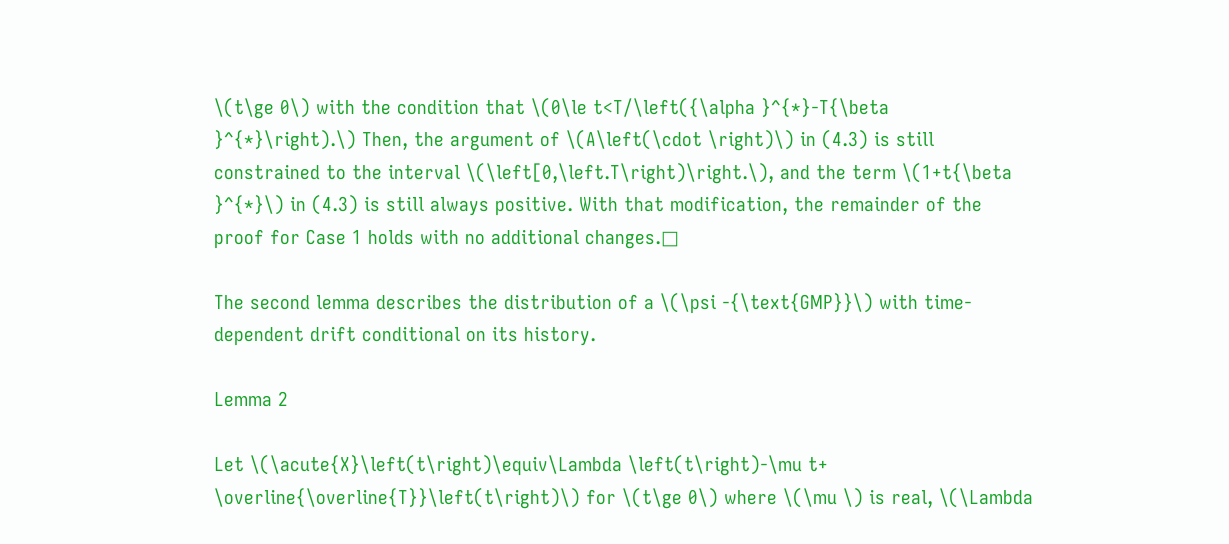\(t\ge 0\) with the condition that \(0\le t<T/\left({\alpha }^{*}-T{\beta }^{*}\right).\) Then, the argument of \(A\left(\cdot \right)\) in (4.3) is still constrained to the interval \(\left[0,\left.T\right)\right.\), and the term \(1+t{\beta }^{*}\) in (4.3) is still always positive. With that modification, the remainder of the proof for Case 1 holds with no additional changes.□

The second lemma describes the distribution of a \(\psi -{\text{GMP}}\) with time-dependent drift conditional on its history.

Lemma 2

Let \(\acute{X}\left(t\right)\equiv\Lambda \left(t\right)-\mu t+ \overline{\overline{T}}\left(t\right)\) for \(t\ge 0\) where \(\mu \) is real, \(\Lambda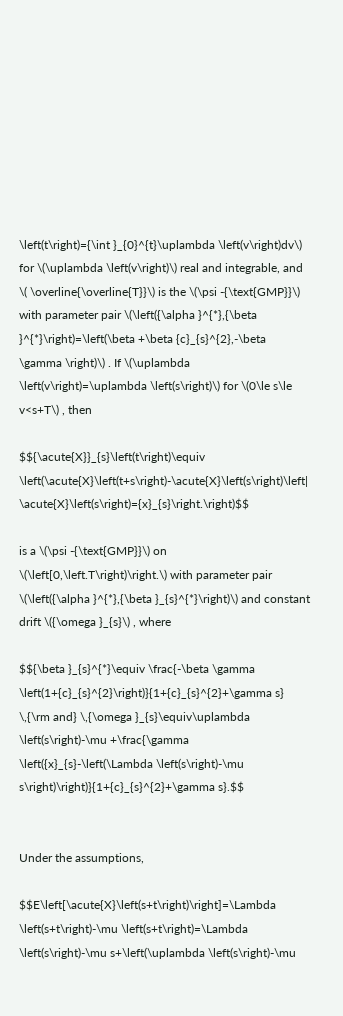\left(t\right)={\int }_{0}^{t}\uplambda \left(v\right)dv\) for \(\uplambda \left(v\right)\) real and integrable, and \( \overline{\overline{T}}\) is the \(\psi -{\text{GMP}}\) with parameter pair \(\left({\alpha }^{*},{\beta }^{*}\right)=\left(\beta +\beta {c}_{s}^{2},-\beta \gamma \right)\) . If \(\uplambda \left(v\right)=\uplambda \left(s\right)\) for \(0\le s\le v<s+T\) , then

$${\acute{X}}_{s}\left(t\right)\equiv \left(\acute{X}\left(t+s\right)-\acute{X}\left(s\right)\left| \acute{X}\left(s\right)={x}_{s}\right.\right)$$

is a \(\psi -{\text{GMP}}\) on \(\left[0,\left.T\right)\right.\) with parameter pair \(\left({\alpha }^{*},{\beta }_{s}^{*}\right)\) and constant drift \({\omega }_{s}\) , where

$${\beta }_{s}^{*}\equiv \frac{-\beta \gamma \left(1+{c}_{s}^{2}\right)}{1+{c}_{s}^{2}+\gamma s} \,{\rm and} \,{\omega }_{s}\equiv\uplambda \left(s\right)-\mu +\frac{\gamma \left({x}_{s}-\left(\Lambda \left(s\right)-\mu s\right)\right)}{1+{c}_{s}^{2}+\gamma s}.$$


Under the assumptions,

$$E\left[\acute{X}\left(s+t\right)\right]=\Lambda \left(s+t\right)-\mu \left(s+t\right)=\Lambda \left(s\right)-\mu s+\left(\uplambda \left(s\right)-\mu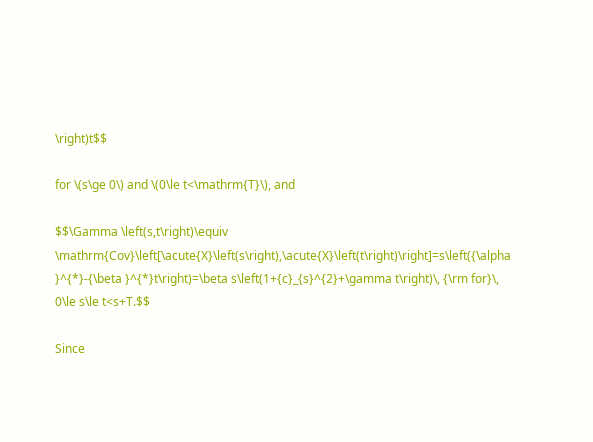\right)t$$

for \(s\ge 0\) and \(0\le t<\mathrm{T}\), and

$$\Gamma \left(s,t\right)\equiv \mathrm{Cov}\left[\acute{X}\left(s\right),\acute{X}\left(t\right)\right]=s\left({\alpha }^{*}-{\beta }^{*}t\right)=\beta s\left(1+{c}_{s}^{2}+\gamma t\right)\, {\rm for}\, 0\le s\le t<s+T.$$

Since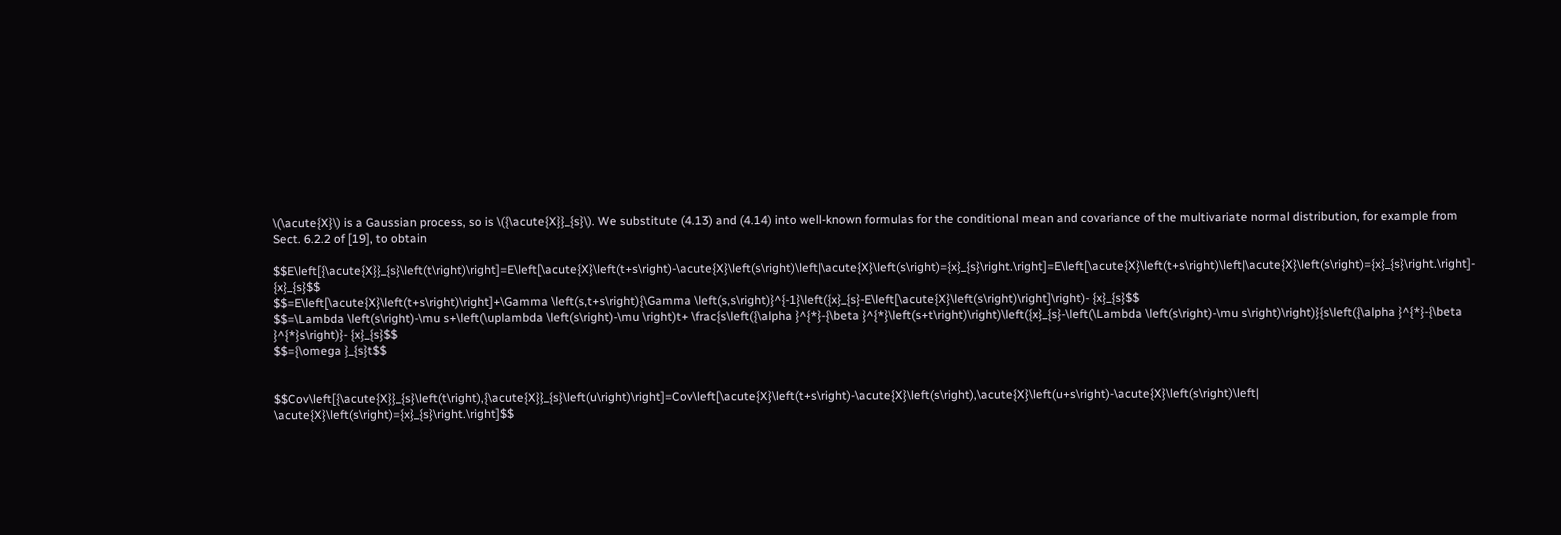\(\acute{X}\) is a Gaussian process, so is \({\acute{X}}_{s}\). We substitute (4.13) and (4.14) into well-known formulas for the conditional mean and covariance of the multivariate normal distribution, for example from Sect. 6.2.2 of [19], to obtain

$$E\left[{\acute{X}}_{s}\left(t\right)\right]=E\left[\acute{X}\left(t+s\right)-\acute{X}\left(s\right)\left|\acute{X}\left(s\right)={x}_{s}\right.\right]=E\left[\acute{X}\left(t+s\right)\left|\acute{X}\left(s\right)={x}_{s}\right.\right]- {x}_{s}$$
$$=E\left[\acute{X}\left(t+s\right)\right]+\Gamma \left(s,t+s\right){\Gamma \left(s,s\right)}^{-1}\left({x}_{s}-E\left[\acute{X}\left(s\right)\right]\right)- {x}_{s}$$
$$=\Lambda \left(s\right)-\mu s+\left(\uplambda \left(s\right)-\mu \right)t+ \frac{s\left({\alpha }^{*}-{\beta }^{*}\left(s+t\right)\right)\left({x}_{s}-\left(\Lambda \left(s\right)-\mu s\right)\right)}{s\left({\alpha }^{*}-{\beta }^{*}s\right)}- {x}_{s}$$
$$={\omega }_{s}t$$


$$Cov\left[{\acute{X}}_{s}\left(t\right),{\acute{X}}_{s}\left(u\right)\right]=Cov\left[\acute{X}\left(t+s\right)-\acute{X}\left(s\right),\acute{X}\left(u+s\right)-\acute{X}\left(s\right)\left| \acute{X}\left(s\right)={x}_{s}\right.\right]$$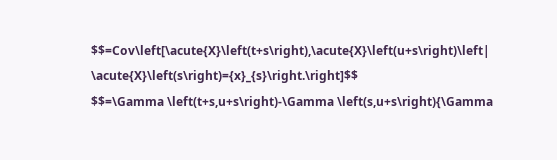$$=Cov\left[\acute{X}\left(t+s\right),\acute{X}\left(u+s\right)\left| \acute{X}\left(s\right)={x}_{s}\right.\right]$$
$$=\Gamma \left(t+s,u+s\right)-\Gamma \left(s,u+s\right){\Gamma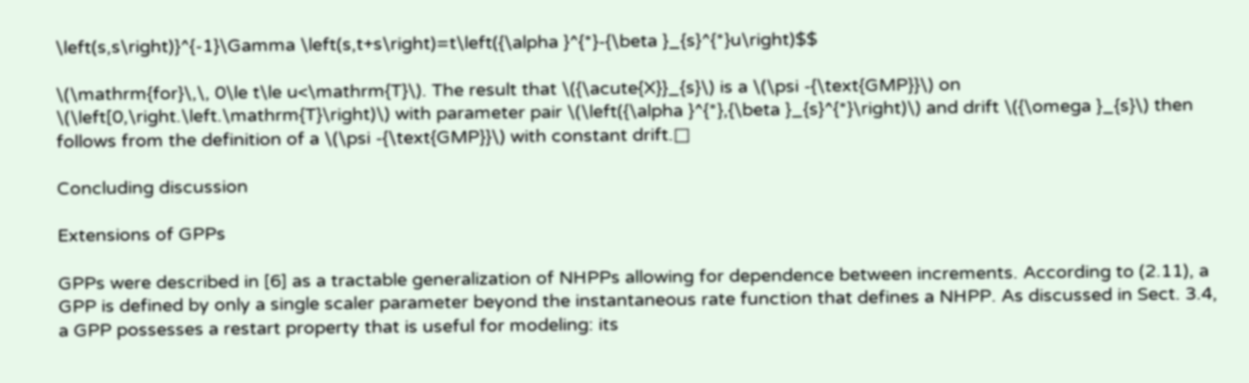\left(s,s\right)}^{-1}\Gamma \left(s,t+s\right)=t\left({\alpha }^{*}-{\beta }_{s}^{*}u\right)$$

\(\mathrm{for}\,\, 0\le t\le u<\mathrm{T}\). The result that \({\acute{X}}_{s}\) is a \(\psi -{\text{GMP}}\) on \(\left[0,\right.\left.\mathrm{T}\right)\) with parameter pair \(\left({\alpha }^{*},{\beta }_{s}^{*}\right)\) and drift \({\omega }_{s}\) then follows from the definition of a \(\psi -{\text{GMP}}\) with constant drift.□

Concluding discussion

Extensions of GPPs

GPPs were described in [6] as a tractable generalization of NHPPs allowing for dependence between increments. According to (2.11), a GPP is defined by only a single scaler parameter beyond the instantaneous rate function that defines a NHPP. As discussed in Sect. 3.4, a GPP possesses a restart property that is useful for modeling: its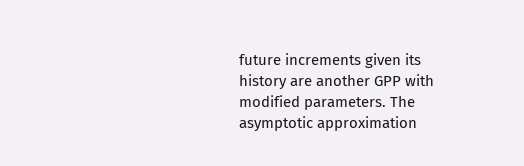future increments given its history are another GPP with modified parameters. The asymptotic approximation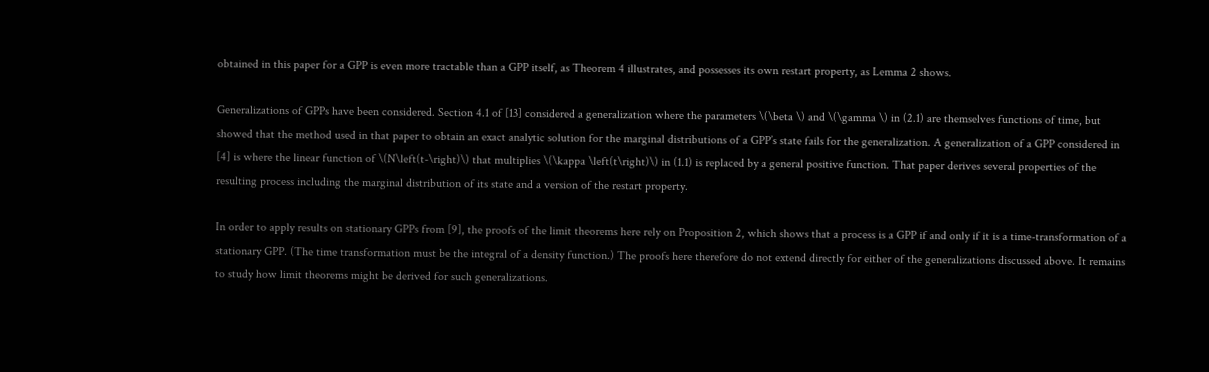obtained in this paper for a GPP is even more tractable than a GPP itself, as Theorem 4 illustrates, and possesses its own restart property, as Lemma 2 shows.

Generalizations of GPPs have been considered. Section 4.1 of [13] considered a generalization where the parameters \(\beta \) and \(\gamma \) in (2.1) are themselves functions of time, but showed that the method used in that paper to obtain an exact analytic solution for the marginal distributions of a GPP’s state fails for the generalization. A generalization of a GPP considered in [4] is where the linear function of \(N\left(t-\right)\) that multiplies \(\kappa \left(t\right)\) in (1.1) is replaced by a general positive function. That paper derives several properties of the resulting process including the marginal distribution of its state and a version of the restart property.

In order to apply results on stationary GPPs from [9], the proofs of the limit theorems here rely on Proposition 2, which shows that a process is a GPP if and only if it is a time-transformation of a stationary GPP. (The time transformation must be the integral of a density function.) The proofs here therefore do not extend directly for either of the generalizations discussed above. It remains to study how limit theorems might be derived for such generalizations.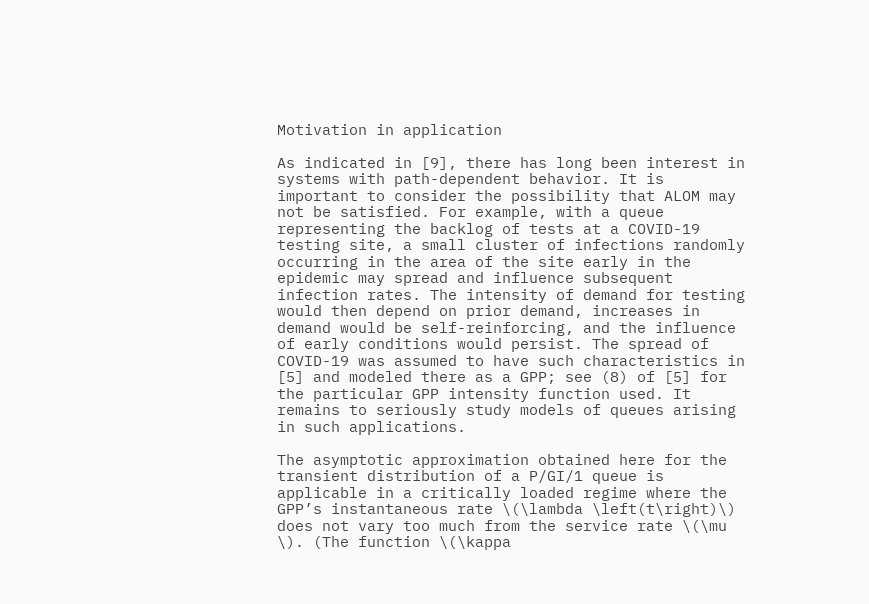Motivation in application

As indicated in [9], there has long been interest in systems with path-dependent behavior. It is important to consider the possibility that ALOM may not be satisfied. For example, with a queue representing the backlog of tests at a COVID-19 testing site, a small cluster of infections randomly occurring in the area of the site early in the epidemic may spread and influence subsequent infection rates. The intensity of demand for testing would then depend on prior demand, increases in demand would be self-reinforcing, and the influence of early conditions would persist. The spread of COVID-19 was assumed to have such characteristics in [5] and modeled there as a GPP; see (8) of [5] for the particular GPP intensity function used. It remains to seriously study models of queues arising in such applications.

The asymptotic approximation obtained here for the transient distribution of a P/GI/1 queue is applicable in a critically loaded regime where the GPP’s instantaneous rate \(\lambda \left(t\right)\) does not vary too much from the service rate \(\mu \). (The function \(\kappa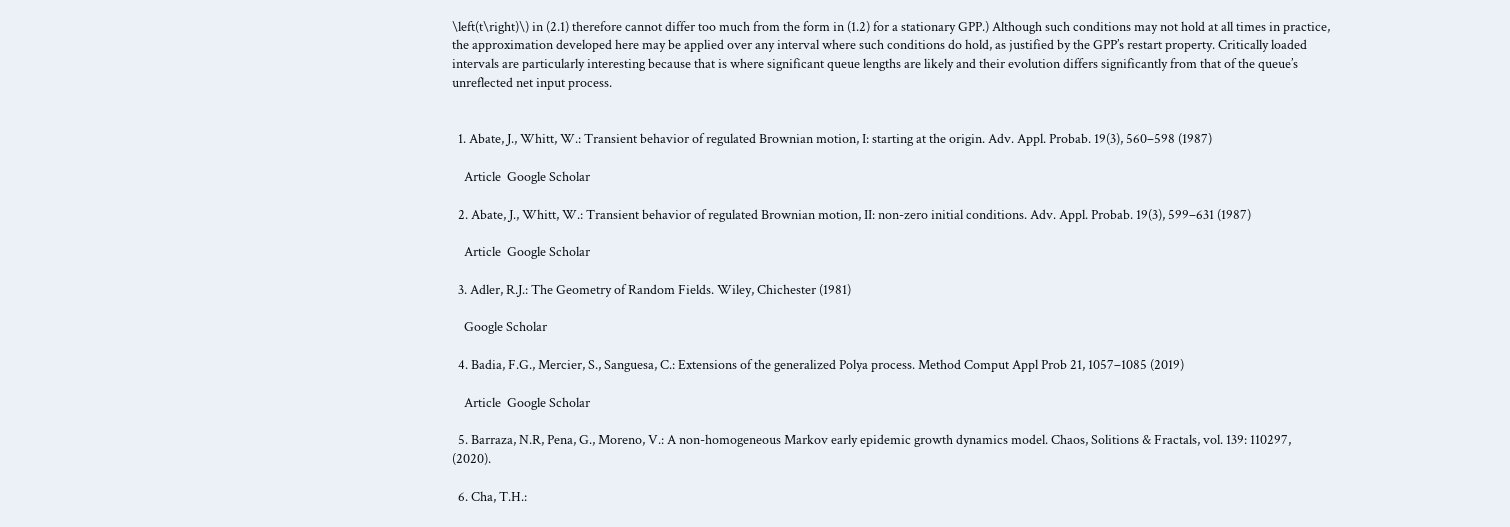\left(t\right)\) in (2.1) therefore cannot differ too much from the form in (1.2) for a stationary GPP.) Although such conditions may not hold at all times in practice, the approximation developed here may be applied over any interval where such conditions do hold, as justified by the GPP’s restart property. Critically loaded intervals are particularly interesting because that is where significant queue lengths are likely and their evolution differs significantly from that of the queue’s unreflected net input process.


  1. Abate, J., Whitt, W.: Transient behavior of regulated Brownian motion, I: starting at the origin. Adv. Appl. Probab. 19(3), 560–598 (1987)

    Article  Google Scholar

  2. Abate, J., Whitt, W.: Transient behavior of regulated Brownian motion, II: non-zero initial conditions. Adv. Appl. Probab. 19(3), 599–631 (1987)

    Article  Google Scholar

  3. Adler, R.J.: The Geometry of Random Fields. Wiley, Chichester (1981)

    Google Scholar

  4. Badia, F.G., Mercier, S., Sanguesa, C.: Extensions of the generalized Polya process. Method Comput Appl Prob 21, 1057–1085 (2019)

    Article  Google Scholar

  5. Barraza, N.R, Pena, G., Moreno, V.: A non-homogeneous Markov early epidemic growth dynamics model. Chaos, Solitions & Fractals, vol. 139: 110297, (2020).

  6. Cha, T.H.: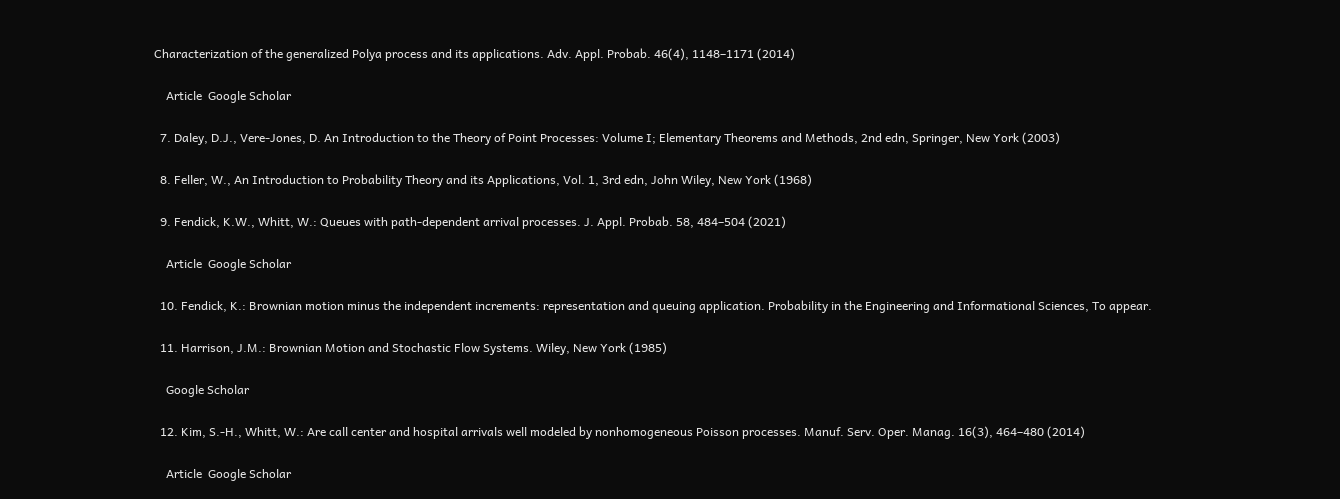Characterization of the generalized Polya process and its applications. Adv. Appl. Probab. 46(4), 1148–1171 (2014)

    Article  Google Scholar

  7. Daley, D.J., Vere-Jones, D. An Introduction to the Theory of Point Processes: Volume I; Elementary Theorems and Methods, 2nd edn, Springer, New York (2003)

  8. Feller, W., An Introduction to Probability Theory and its Applications, Vol. 1, 3rd edn, John Wiley, New York (1968)

  9. Fendick, K.W., Whitt, W.: Queues with path-dependent arrival processes. J. Appl. Probab. 58, 484–504 (2021)

    Article  Google Scholar

  10. Fendick, K.: Brownian motion minus the independent increments: representation and queuing application. Probability in the Engineering and Informational Sciences, To appear.

  11. Harrison, J.M.: Brownian Motion and Stochastic Flow Systems. Wiley, New York (1985)

    Google Scholar

  12. Kim, S.-H., Whitt, W.: Are call center and hospital arrivals well modeled by nonhomogeneous Poisson processes. Manuf. Serv. Oper. Manag. 16(3), 464–480 (2014)

    Article  Google Scholar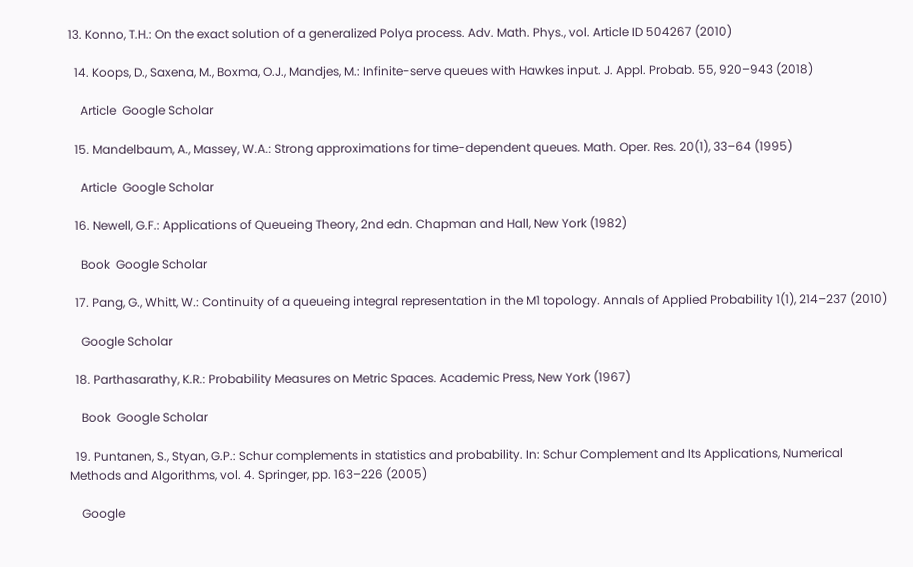13. Konno, T.H.: On the exact solution of a generalized Polya process. Adv. Math. Phys., vol. Article ID 504267 (2010)

  14. Koops, D., Saxena, M., Boxma, O.J., Mandjes, M.: Infinite-serve queues with Hawkes input. J. Appl. Probab. 55, 920–943 (2018)

    Article  Google Scholar

  15. Mandelbaum, A., Massey, W.A.: Strong approximations for time-dependent queues. Math. Oper. Res. 20(1), 33–64 (1995)

    Article  Google Scholar

  16. Newell, G.F.: Applications of Queueing Theory, 2nd edn. Chapman and Hall, New York (1982)

    Book  Google Scholar

  17. Pang, G., Whitt, W.: Continuity of a queueing integral representation in the M1 topology. Annals of Applied Probability 1(1), 214–237 (2010)

    Google Scholar

  18. Parthasarathy, K.R.: Probability Measures on Metric Spaces. Academic Press, New York (1967)

    Book  Google Scholar

  19. Puntanen, S., Styan, G.P.: Schur complements in statistics and probability. In: Schur Complement and Its Applications, Numerical Methods and Algorithms, vol. 4. Springer, pp. 163–226 (2005)

    Google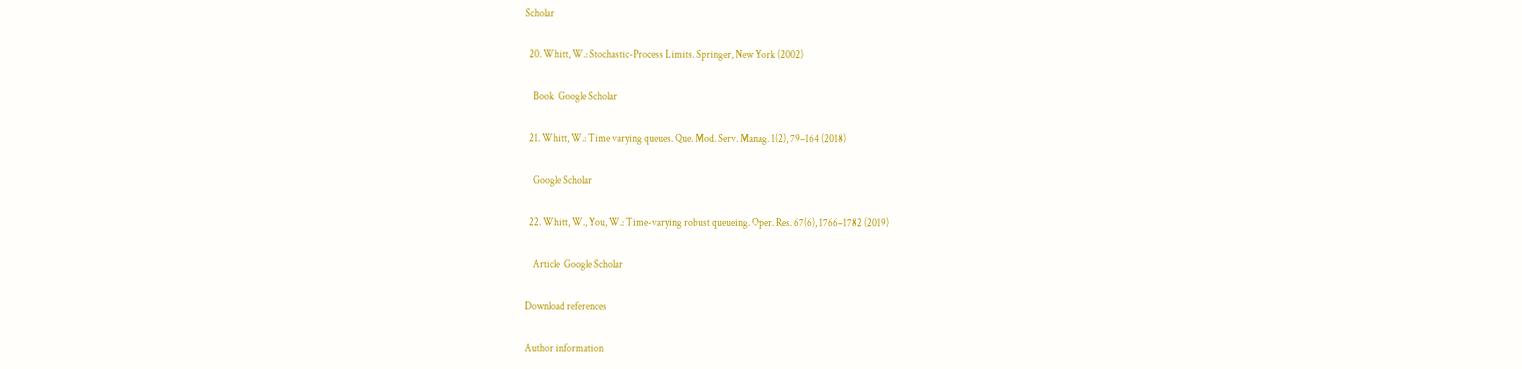Scholar

  20. Whitt, W.: Stochastic-Process Limits. Springer, New York (2002)

    Book  Google Scholar

  21. Whitt, W.: Time varying queues. Que. Mod. Serv. Manag. 1(2), 79–164 (2018)

    Google Scholar

  22. Whitt, W., You, W.: Time-varying robust queueing. Oper. Res. 67(6), 1766–1782 (2019)

    Article  Google Scholar

Download references

Author information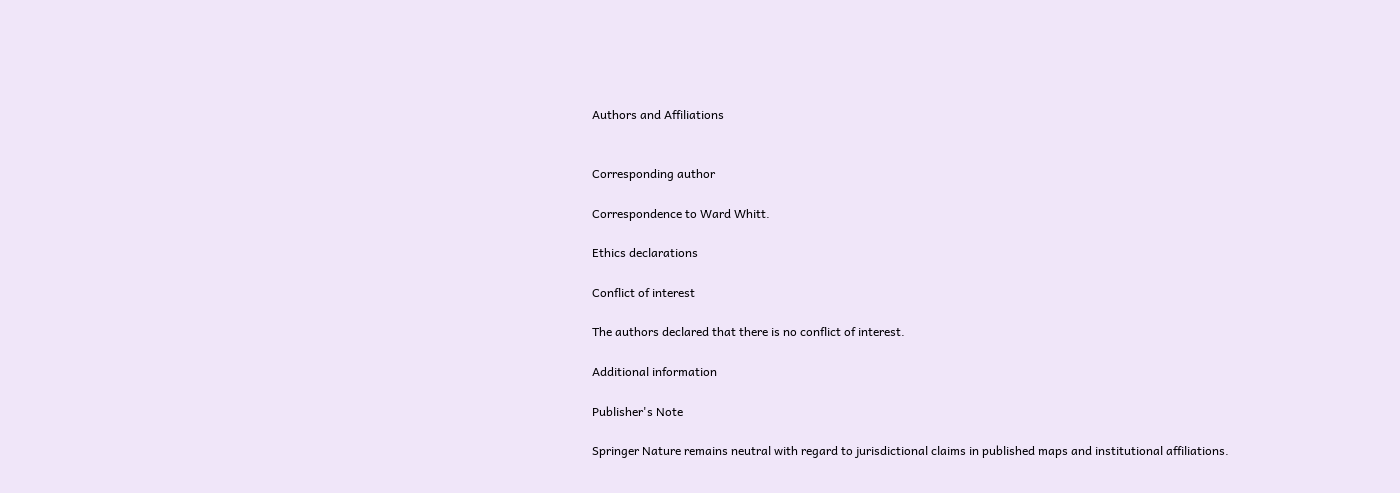Authors and Affiliations


Corresponding author

Correspondence to Ward Whitt.

Ethics declarations

Conflict of interest

The authors declared that there is no conflict of interest.

Additional information

Publisher's Note

Springer Nature remains neutral with regard to jurisdictional claims in published maps and institutional affiliations.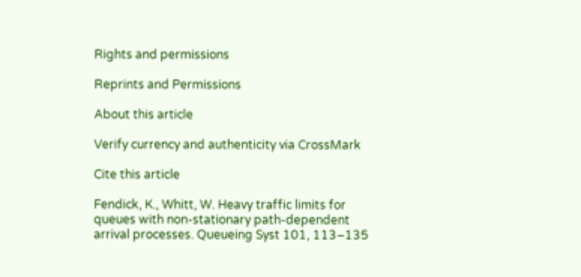Rights and permissions

Reprints and Permissions

About this article

Verify currency and authenticity via CrossMark

Cite this article

Fendick, K., Whitt, W. Heavy traffic limits for queues with non-stationary path-dependent arrival processes. Queueing Syst 101, 113–135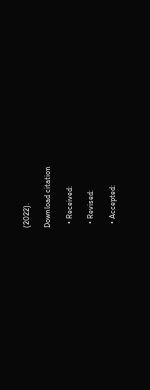(2022).

Download citation

  • Received:

  • Revised:

  • Accepted: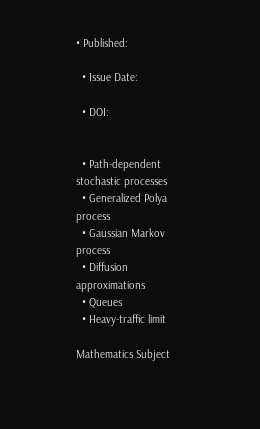• Published:

  • Issue Date:

  • DOI:


  • Path-dependent stochastic processes
  • Generalized Polya process
  • Gaussian Markov process
  • Diffusion approximations
  • Queues
  • Heavy-traffic limit

Mathematics Subject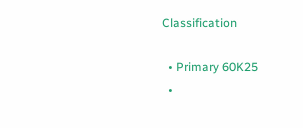Classification

  • Primary 60K25
  •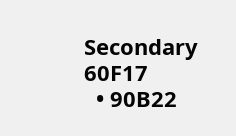Secondary 60F17
  • 90B22